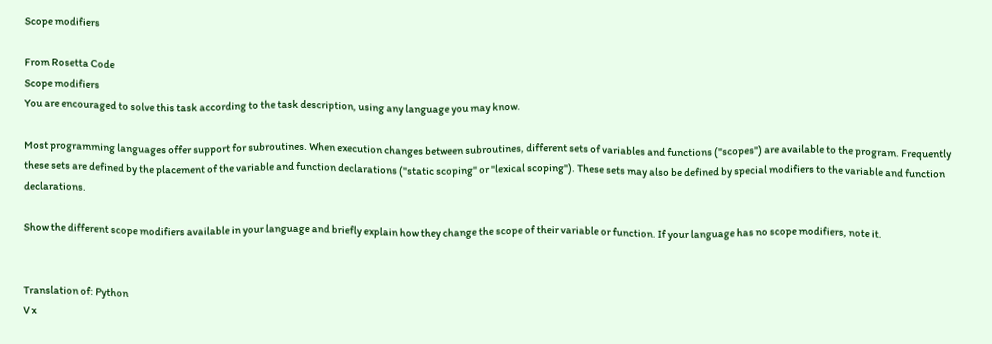Scope modifiers

From Rosetta Code
Scope modifiers
You are encouraged to solve this task according to the task description, using any language you may know.

Most programming languages offer support for subroutines. When execution changes between subroutines, different sets of variables and functions ("scopes") are available to the program. Frequently these sets are defined by the placement of the variable and function declarations ("static scoping" or "lexical scoping"). These sets may also be defined by special modifiers to the variable and function declarations.

Show the different scope modifiers available in your language and briefly explain how they change the scope of their variable or function. If your language has no scope modifiers, note it.


Translation of: Python
V x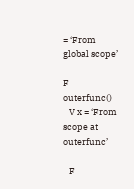= ‘From global scope’

F outerfunc()
   V x = ‘From scope at outerfunc’

   F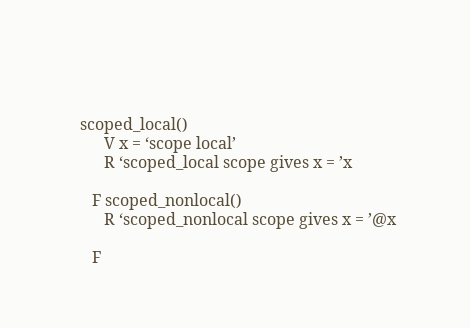scoped_local()
      V x = ‘scope local’
      R ‘scoped_local scope gives x = ’x

   F scoped_nonlocal()
      R ‘scoped_nonlocal scope gives x = ’@x

   F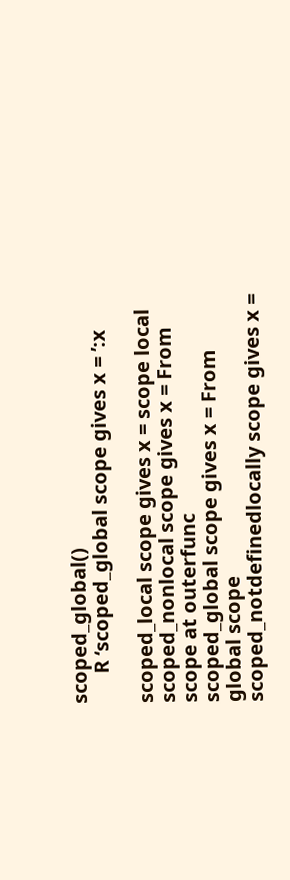scoped_global()
      R ‘scoped_global scope gives x = ’:x

scoped_local scope gives x = scope local
scoped_nonlocal scope gives x = From scope at outerfunc
scoped_global scope gives x = From global scope
scoped_notdefinedlocally scope gives x =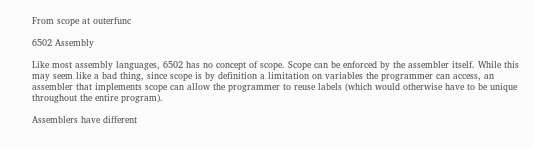From scope at outerfunc

6502 Assembly

Like most assembly languages, 6502 has no concept of scope. Scope can be enforced by the assembler itself. While this may seem like a bad thing, since scope is by definition a limitation on variables the programmer can access, an assembler that implements scope can allow the programmer to reuse labels (which would otherwise have to be unique throughout the entire program).

Assemblers have different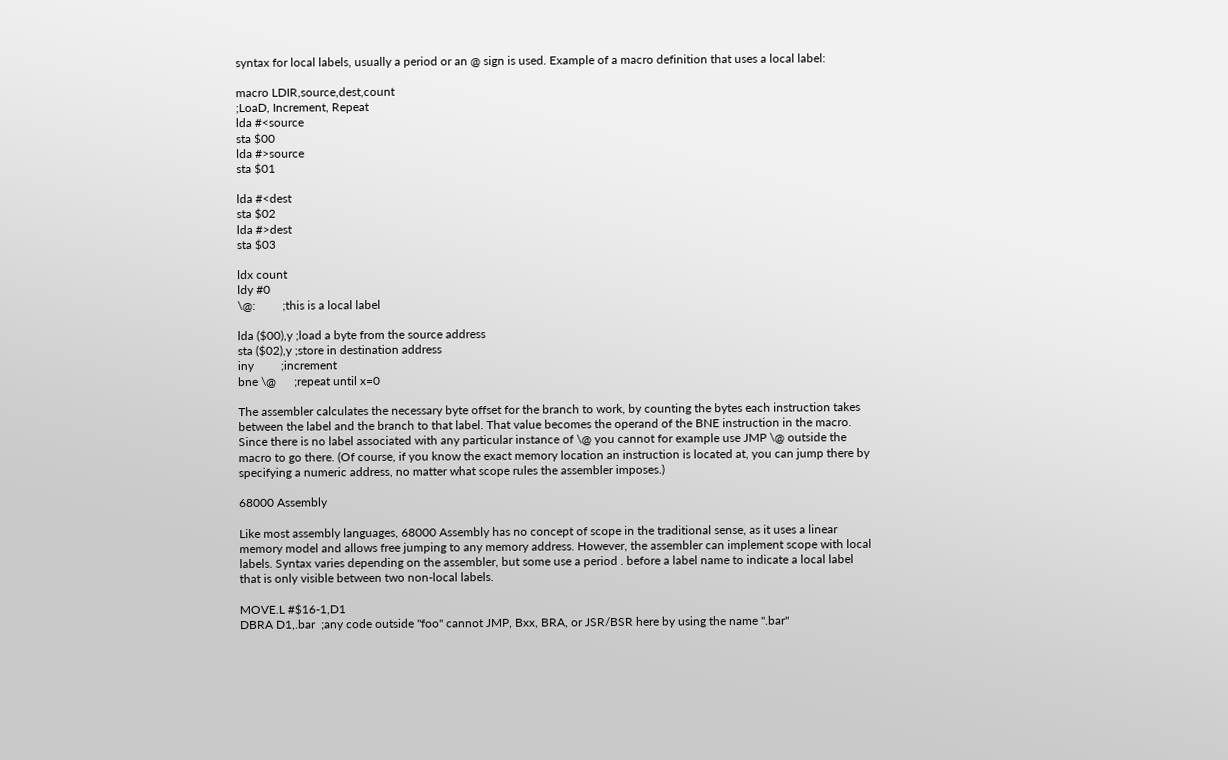syntax for local labels, usually a period or an @ sign is used. Example of a macro definition that uses a local label:

macro LDIR,source,dest,count
;LoaD, Increment, Repeat
lda #<source
sta $00
lda #>source
sta $01

lda #<dest
sta $02
lda #>dest
sta $03

ldx count
ldy #0
\@:         ;this is a local label

lda ($00),y ;load a byte from the source address
sta ($02),y ;store in destination address
iny         ;increment
bne \@      ;repeat until x=0

The assembler calculates the necessary byte offset for the branch to work, by counting the bytes each instruction takes between the label and the branch to that label. That value becomes the operand of the BNE instruction in the macro. Since there is no label associated with any particular instance of \@ you cannot for example use JMP \@ outside the macro to go there. (Of course, if you know the exact memory location an instruction is located at, you can jump there by specifying a numeric address, no matter what scope rules the assembler imposes.)

68000 Assembly

Like most assembly languages, 68000 Assembly has no concept of scope in the traditional sense, as it uses a linear memory model and allows free jumping to any memory address. However, the assembler can implement scope with local labels. Syntax varies depending on the assembler, but some use a period . before a label name to indicate a local label that is only visible between two non-local labels.

MOVE.L #$16-1,D1
DBRA D1,.bar  ;any code outside "foo" cannot JMP, Bxx, BRA, or JSR/BSR here by using the name ".bar"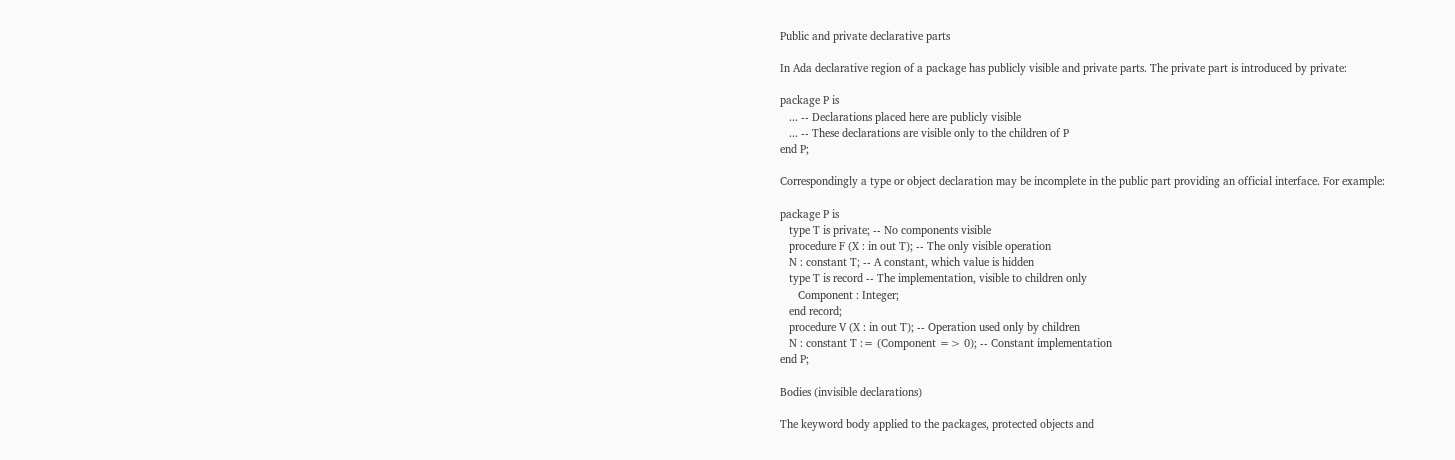Public and private declarative parts

In Ada declarative region of a package has publicly visible and private parts. The private part is introduced by private:

package P is
   ... -- Declarations placed here are publicly visible
   ... -- These declarations are visible only to the children of P
end P;

Correspondingly a type or object declaration may be incomplete in the public part providing an official interface. For example:

package P is
   type T is private; -- No components visible
   procedure F (X : in out T); -- The only visible operation
   N : constant T; -- A constant, which value is hidden
   type T is record -- The implementation, visible to children only
      Component : Integer;
   end record;
   procedure V (X : in out T); -- Operation used only by children
   N : constant T := (Component => 0); -- Constant implementation
end P;

Bodies (invisible declarations)

The keyword body applied to the packages, protected objects and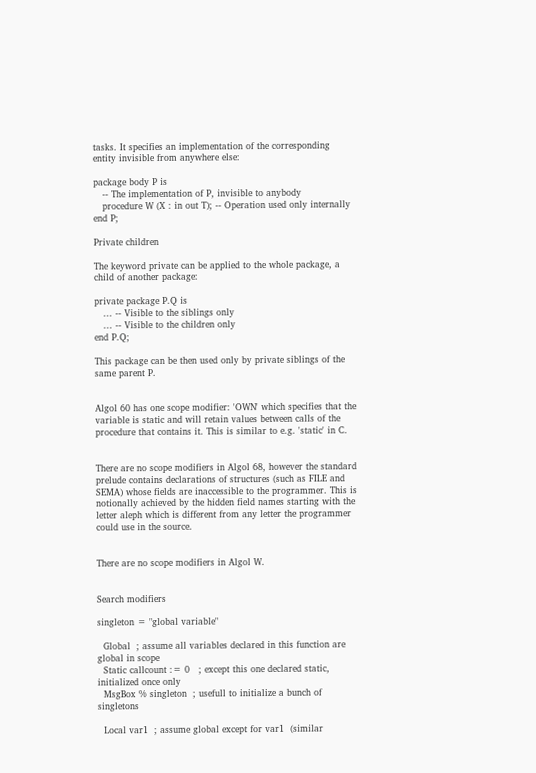tasks. It specifies an implementation of the corresponding entity invisible from anywhere else:

package body P is
   -- The implementation of P, invisible to anybody
   procedure W (X : in out T); -- Operation used only internally
end P;

Private children

The keyword private can be applied to the whole package, a child of another package:

private package P.Q is
   ... -- Visible to the siblings only
   ... -- Visible to the children only
end P.Q;

This package can be then used only by private siblings of the same parent P.


Algol 60 has one scope modifier: 'OWN' which specifies that the variable is static and will retain values between calls of the procedure that contains it. This is similar to e.g. 'static' in C.


There are no scope modifiers in Algol 68, however the standard prelude contains declarations of structures (such as FILE and SEMA) whose fields are inaccessible to the programmer. This is notionally achieved by the hidden field names starting with the letter aleph which is different from any letter the programmer could use in the source.


There are no scope modifiers in Algol W.


Search modifiers

singleton = "global variable"

  Global  ; assume all variables declared in this function are global in scope
  Static callcount := 0   ; except this one declared static, initialized once only
  MsgBox % singleton  ; usefull to initialize a bunch of singletons

  Local var1  ; assume global except for var1  (similar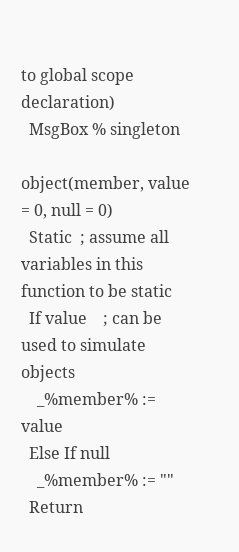to global scope declaration)
  MsgBox % singleton

object(member, value = 0, null = 0)
  Static  ; assume all variables in this function to be static
  If value    ; can be used to simulate objects
    _%member% := value
  Else If null
    _%member% := ""
  Return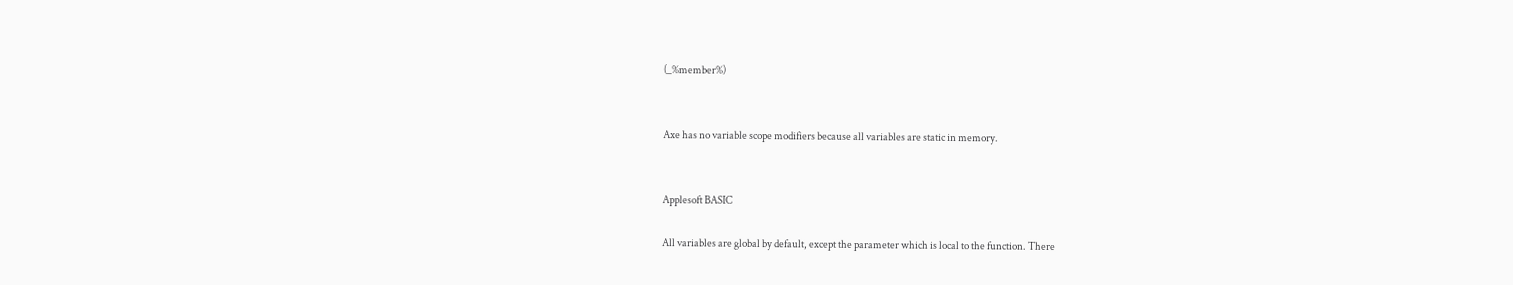(_%member%)


Axe has no variable scope modifiers because all variables are static in memory.


Applesoft BASIC

All variables are global by default, except the parameter which is local to the function. There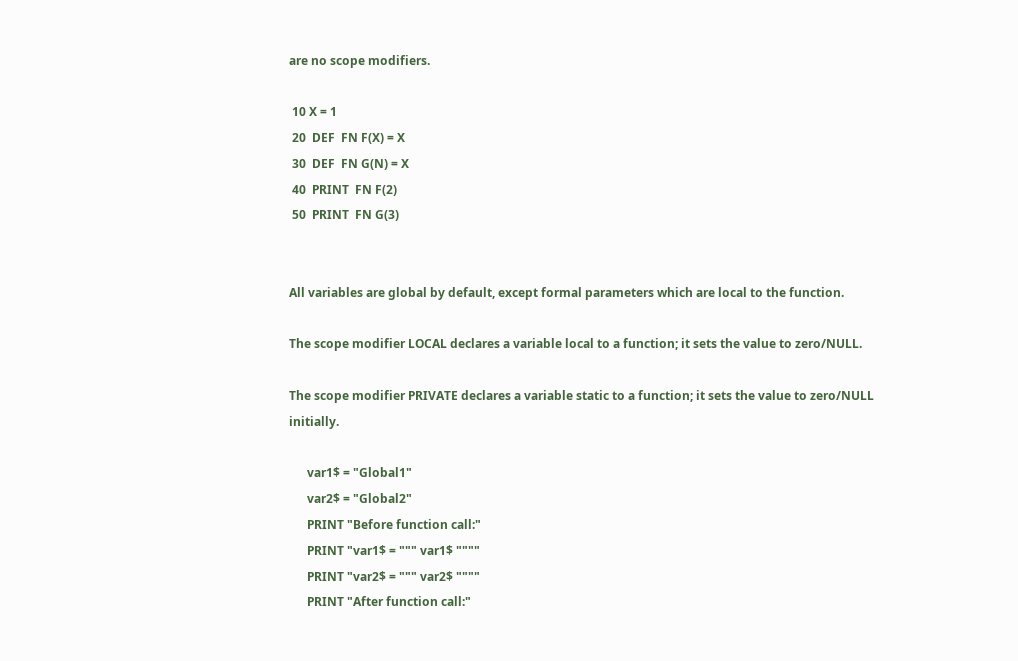are no scope modifiers.

 10 X = 1
 20  DEF  FN F(X) = X
 30  DEF  FN G(N) = X
 40  PRINT  FN F(2)
 50  PRINT  FN G(3)


All variables are global by default, except formal parameters which are local to the function.

The scope modifier LOCAL declares a variable local to a function; it sets the value to zero/NULL.

The scope modifier PRIVATE declares a variable static to a function; it sets the value to zero/NULL initially.

      var1$ = "Global1"
      var2$ = "Global2"
      PRINT "Before function call:"
      PRINT "var1$ = """ var1$ """"
      PRINT "var2$ = """ var2$ """"
      PRINT "After function call:"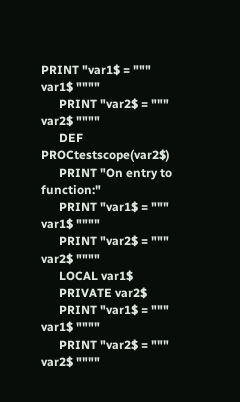PRINT "var1$ = """ var1$ """"
      PRINT "var2$ = """ var2$ """"
      DEF PROCtestscope(var2$)
      PRINT "On entry to function:"
      PRINT "var1$ = """ var1$ """"
      PRINT "var2$ = """ var2$ """"
      LOCAL var1$
      PRIVATE var2$
      PRINT "var1$ = """ var1$ """"
      PRINT "var2$ = """ var2$ """"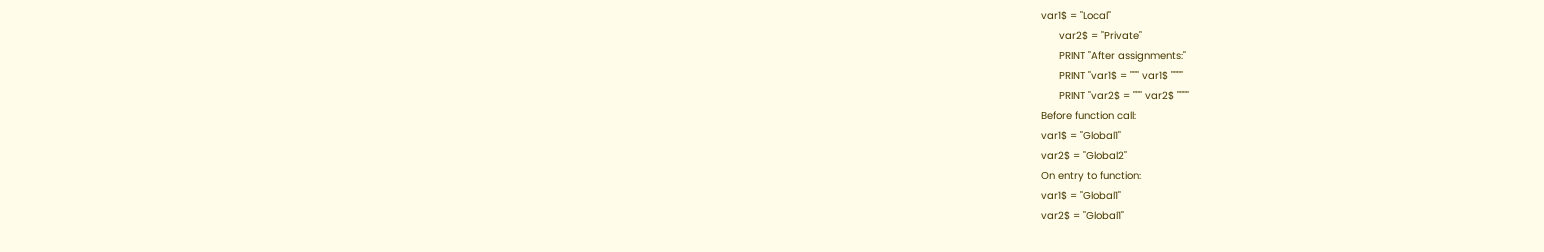var1$ = "Local"
      var2$ = "Private"
      PRINT "After assignments:"
      PRINT "var1$ = """ var1$ """"
      PRINT "var2$ = """ var2$ """"
Before function call:
var1$ = "Global1"
var2$ = "Global2"
On entry to function:
var1$ = "Global1"
var2$ = "Global1"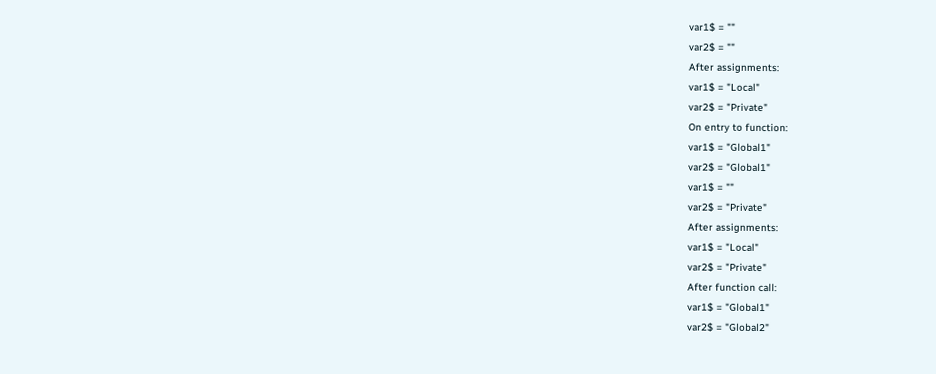var1$ = ""
var2$ = ""
After assignments:
var1$ = "Local"
var2$ = "Private"
On entry to function:
var1$ = "Global1"
var2$ = "Global1"
var1$ = ""
var2$ = "Private"
After assignments:
var1$ = "Local"
var2$ = "Private"
After function call:
var1$ = "Global1"
var2$ = "Global2"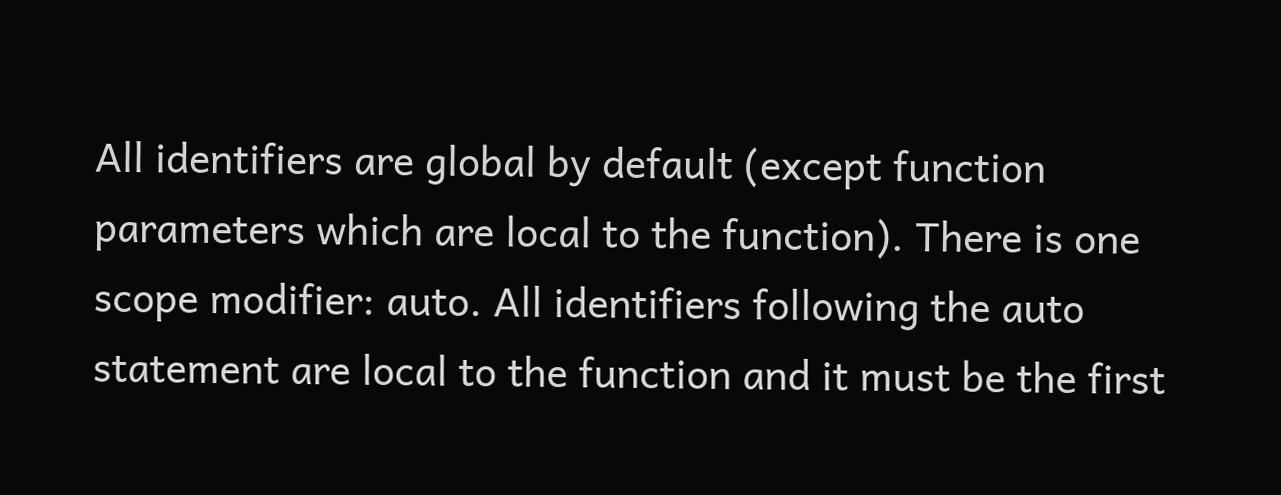All identifiers are global by default (except function parameters which are local to the function). There is one scope modifier: auto. All identifiers following the auto statement are local to the function and it must be the first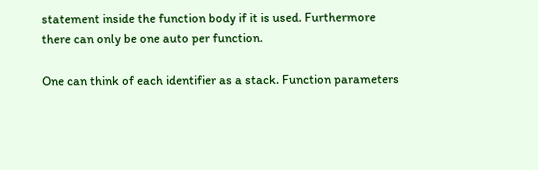statement inside the function body if it is used. Furthermore there can only be one auto per function.

One can think of each identifier as a stack. Function parameters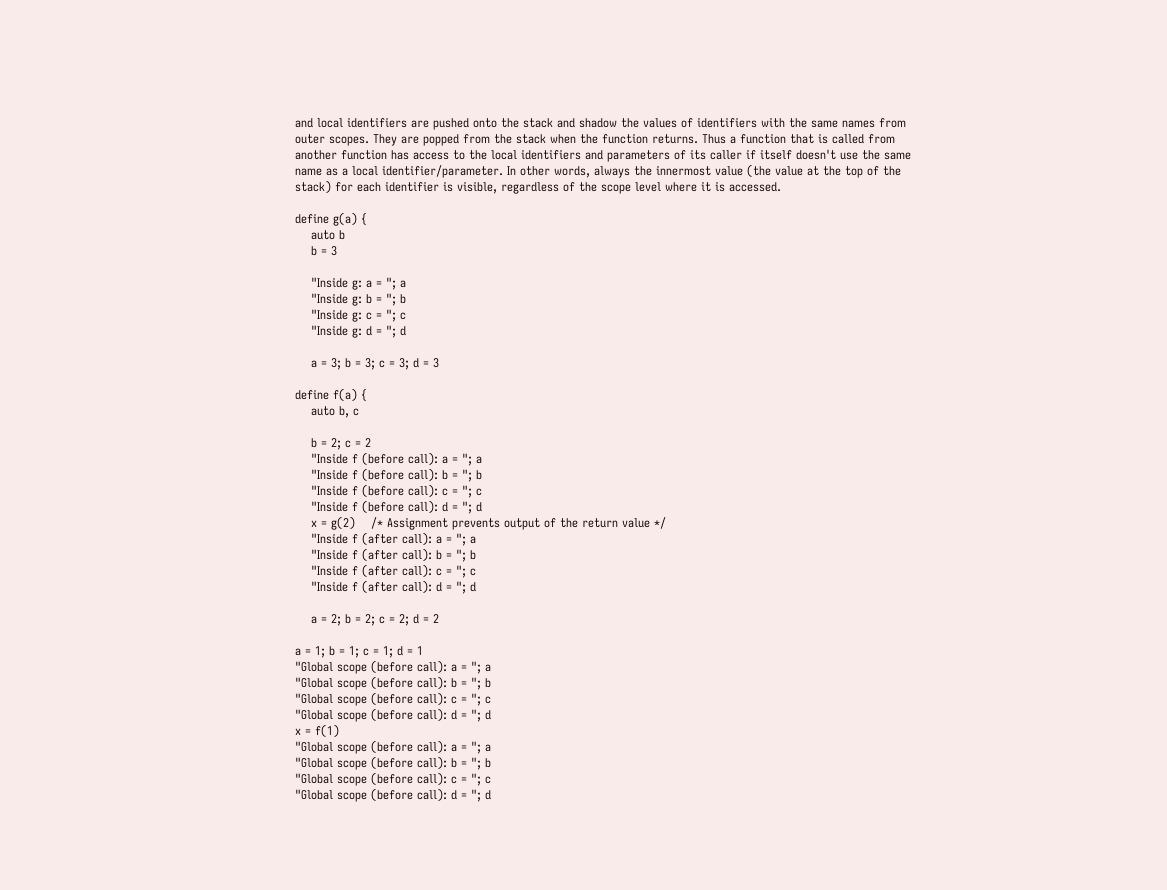and local identifiers are pushed onto the stack and shadow the values of identifiers with the same names from outer scopes. They are popped from the stack when the function returns. Thus a function that is called from another function has access to the local identifiers and parameters of its caller if itself doesn't use the same name as a local identifier/parameter. In other words, always the innermost value (the value at the top of the stack) for each identifier is visible, regardless of the scope level where it is accessed.

define g(a) {
    auto b
    b = 3

    "Inside g: a = "; a
    "Inside g: b = "; b
    "Inside g: c = "; c
    "Inside g: d = "; d

    a = 3; b = 3; c = 3; d = 3

define f(a) {
    auto b, c

    b = 2; c = 2
    "Inside f (before call): a = "; a
    "Inside f (before call): b = "; b
    "Inside f (before call): c = "; c
    "Inside f (before call): d = "; d
    x = g(2)    /* Assignment prevents output of the return value */
    "Inside f (after call): a = "; a
    "Inside f (after call): b = "; b
    "Inside f (after call): c = "; c
    "Inside f (after call): d = "; d

    a = 2; b = 2; c = 2; d = 2

a = 1; b = 1; c = 1; d = 1
"Global scope (before call): a = "; a
"Global scope (before call): b = "; b
"Global scope (before call): c = "; c
"Global scope (before call): d = "; d
x = f(1)
"Global scope (before call): a = "; a
"Global scope (before call): b = "; b
"Global scope (before call): c = "; c
"Global scope (before call): d = "; d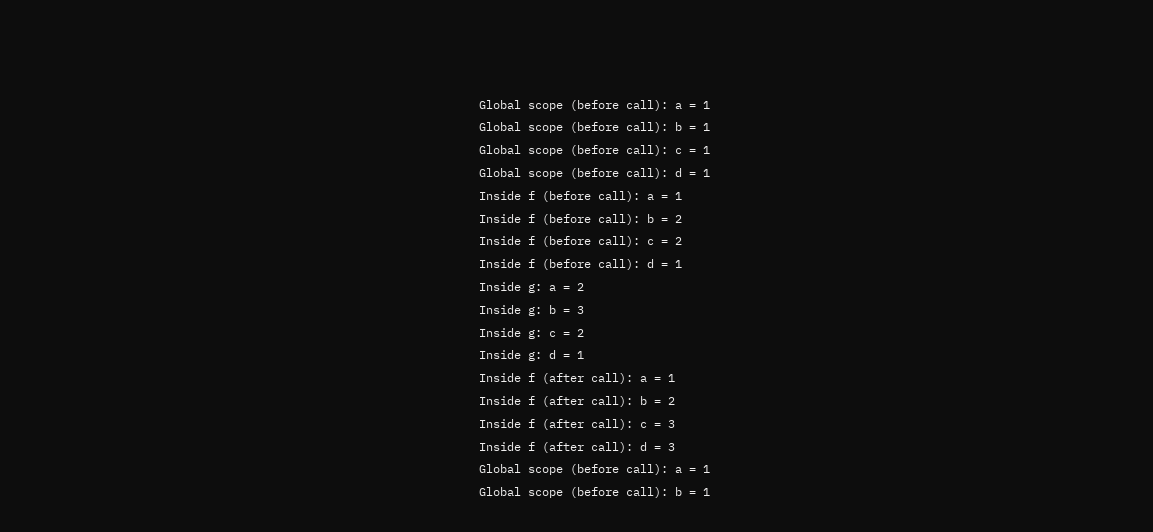Global scope (before call): a = 1
Global scope (before call): b = 1
Global scope (before call): c = 1
Global scope (before call): d = 1
Inside f (before call): a = 1
Inside f (before call): b = 2
Inside f (before call): c = 2
Inside f (before call): d = 1
Inside g: a = 2
Inside g: b = 3
Inside g: c = 2
Inside g: d = 1
Inside f (after call): a = 1
Inside f (after call): b = 2
Inside f (after call): c = 3
Inside f (after call): d = 3
Global scope (before call): a = 1
Global scope (before call): b = 1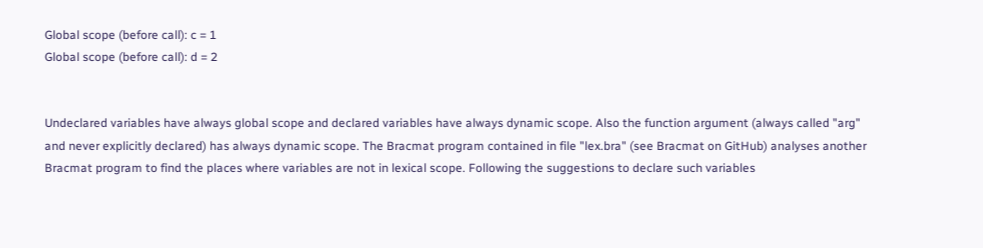Global scope (before call): c = 1
Global scope (before call): d = 2


Undeclared variables have always global scope and declared variables have always dynamic scope. Also the function argument (always called "arg" and never explicitly declared) has always dynamic scope. The Bracmat program contained in file "lex.bra" (see Bracmat on GitHub) analyses another Bracmat program to find the places where variables are not in lexical scope. Following the suggestions to declare such variables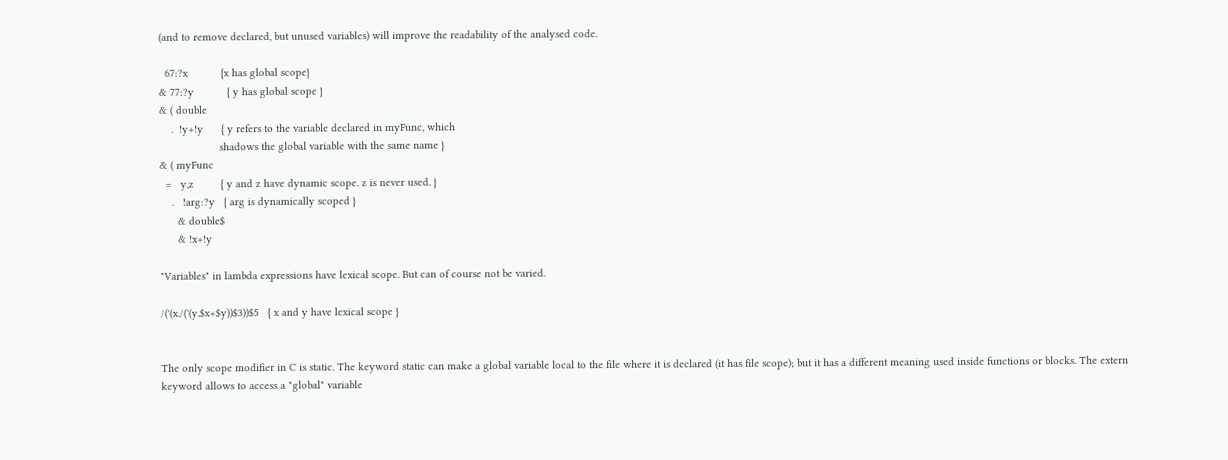(and to remove declared, but unused variables) will improve the readability of the analysed code.

  67:?x           {x has global scope}
& 77:?y           { y has global scope }
& ( double
    .  !y+!y      { y refers to the variable declared in myFunc, which
                    shadows the global variable with the same name }
& ( myFunc
  =   y,z         { y and z have dynamic scope. z is never used. }
    .   !arg:?y   { arg is dynamically scoped }
      & double$
      & !x+!y

"Variables" in lambda expressions have lexical scope. But can of course not be varied.

/('(x./('(y.$x+$y))$3))$5   { x and y have lexical scope }


The only scope modifier in C is static. The keyword static can make a global variable local to the file where it is declared (it has file scope); but it has a different meaning used inside functions or blocks. The extern keyword allows to access a "global" variable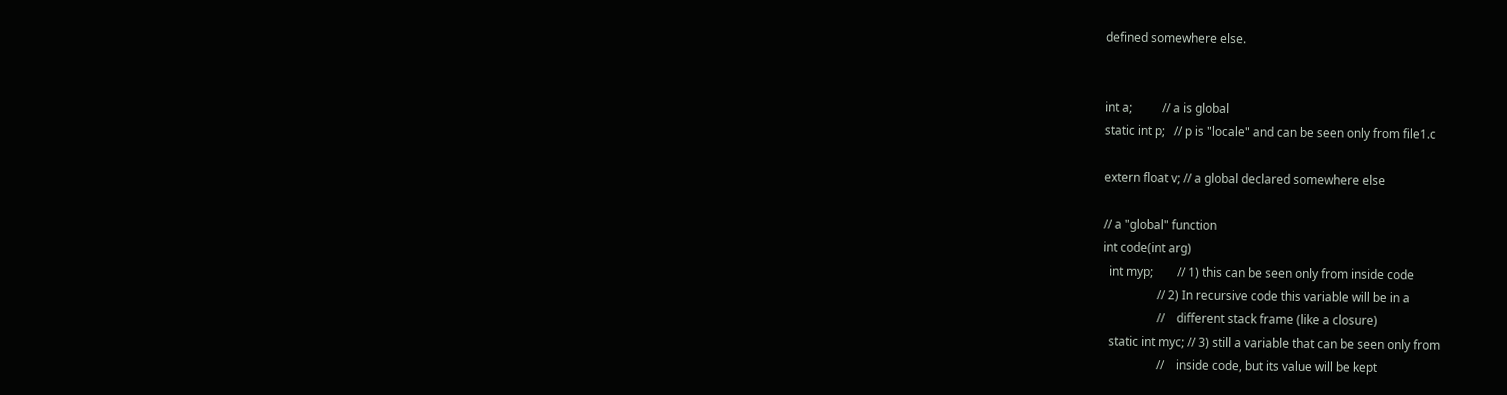defined somewhere else.


int a;          // a is global
static int p;   // p is "locale" and can be seen only from file1.c

extern float v; // a global declared somewhere else

// a "global" function
int code(int arg)
  int myp;        // 1) this can be seen only from inside code
                  // 2) In recursive code this variable will be in a
                  //    different stack frame (like a closure)
  static int myc; // 3) still a variable that can be seen only from
                  //    inside code, but its value will be kept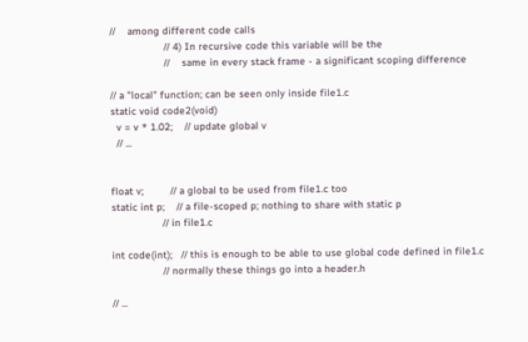//    among different code calls
                  // 4) In recursive code this variable will be the
                  //    same in every stack frame - a significant scoping difference

// a "local" function; can be seen only inside file1.c
static void code2(void)
  v = v * 1.02;    // update global v
  // ...


float v;         // a global to be used from file1.c too
static int p;    // a file-scoped p; nothing to share with static p
                 // in file1.c

int code(int);   // this is enough to be able to use global code defined in file1.c
                 // normally these things go into a header.h

// ...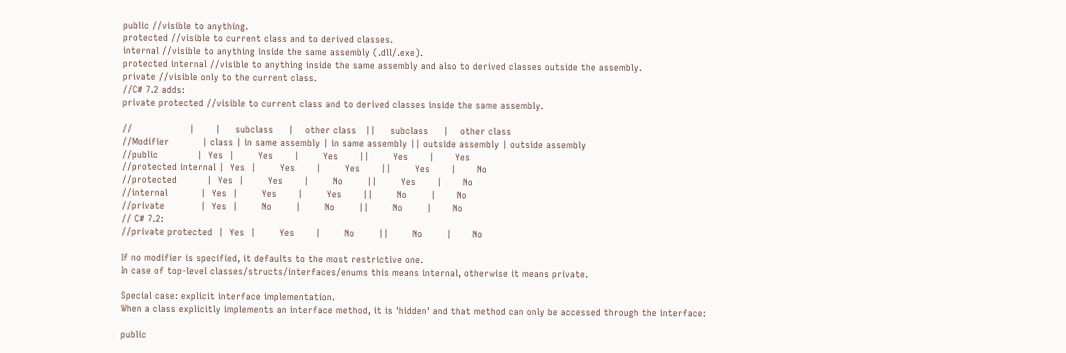public //visible to anything.
protected //visible to current class and to derived classes.
internal //visible to anything inside the same assembly (.dll/.exe).
protected internal //visible to anything inside the same assembly and also to derived classes outside the assembly.
private //visible only to the current class.
//C# 7.2 adds:
private protected //visible to current class and to derived classes inside the same assembly.

//                   |       |     subclass     |    other class   ||     subclass     |    other class
//Modifier           | class | in same assembly | in same assembly || outside assembly | outside assembly
//public             |  Yes  |        Yes       |        Yes       ||        Yes       |       Yes
//protected internal |  Yes  |        Yes       |        Yes       ||        Yes       |       No
//protected          |  Yes  |        Yes       |        No        ||        Yes       |       No
//internal           |  Yes  |        Yes       |        Yes       ||        No        |       No
//private            |  Yes  |        No        |        No        ||        No        |       No
// C# 7.2:
//private protected  |  Yes  |        Yes       |        No        ||        No        |       No

If no modifier is specified, it defaults to the most restrictive one.
In case of top-level classes/structs/interfaces/enums this means internal, otherwise it means private.

Special case: explicit interface implementation.
When a class explicitly implements an interface method, it is 'hidden' and that method can only be accessed through the interface:

public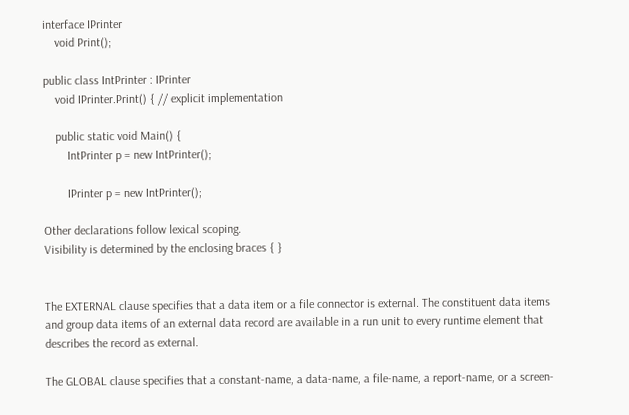interface IPrinter
    void Print();

public class IntPrinter : IPrinter
    void IPrinter.Print() { // explicit implementation

    public static void Main() {
        IntPrinter p = new IntPrinter();

        IPrinter p = new IntPrinter();

Other declarations follow lexical scoping.
Visibility is determined by the enclosing braces { }


The EXTERNAL clause specifies that a data item or a file connector is external. The constituent data items and group data items of an external data record are available in a run unit to every runtime element that describes the record as external.

The GLOBAL clause specifies that a constant-name, a data-name, a file-name, a report-name, or a screen-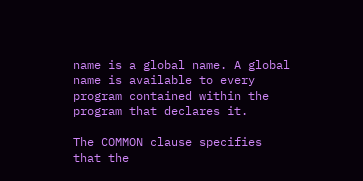name is a global name. A global name is available to every program contained within the program that declares it.

The COMMON clause specifies that the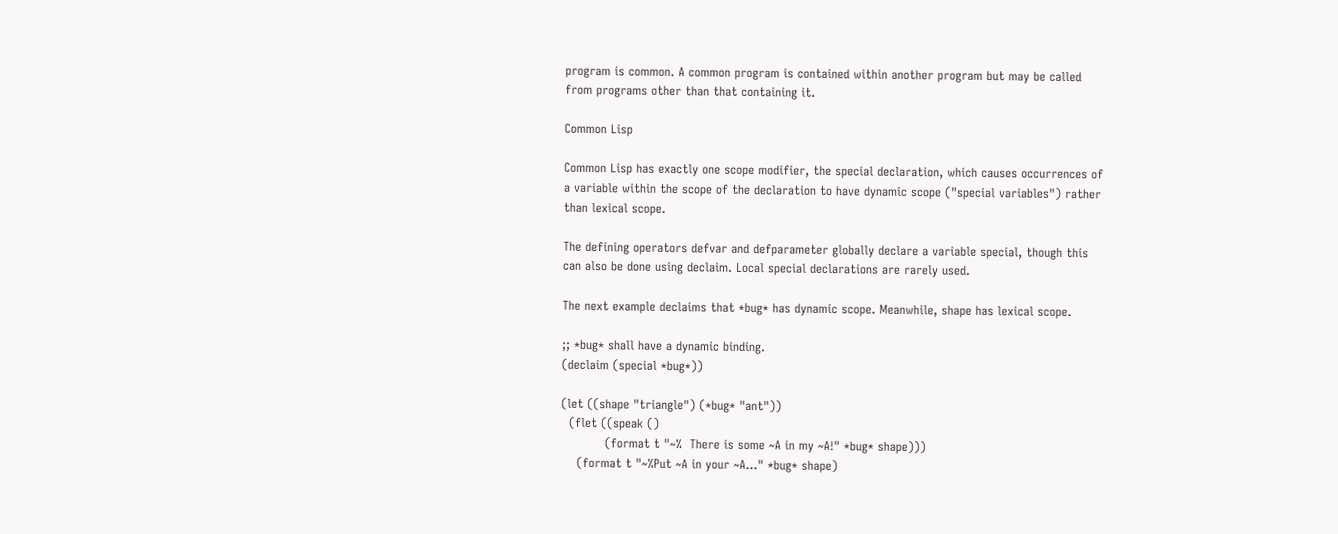program is common. A common program is contained within another program but may be called from programs other than that containing it.

Common Lisp

Common Lisp has exactly one scope modifier, the special declaration, which causes occurrences of a variable within the scope of the declaration to have dynamic scope ("special variables") rather than lexical scope.

The defining operators defvar and defparameter globally declare a variable special, though this can also be done using declaim. Local special declarations are rarely used.

The next example declaims that *bug* has dynamic scope. Meanwhile, shape has lexical scope.

;; *bug* shall have a dynamic binding.
(declaim (special *bug*))

(let ((shape "triangle") (*bug* "ant"))
  (flet ((speak ()
           (format t "~%  There is some ~A in my ~A!" *bug* shape)))
    (format t "~%Put ~A in your ~A..." *bug* shape)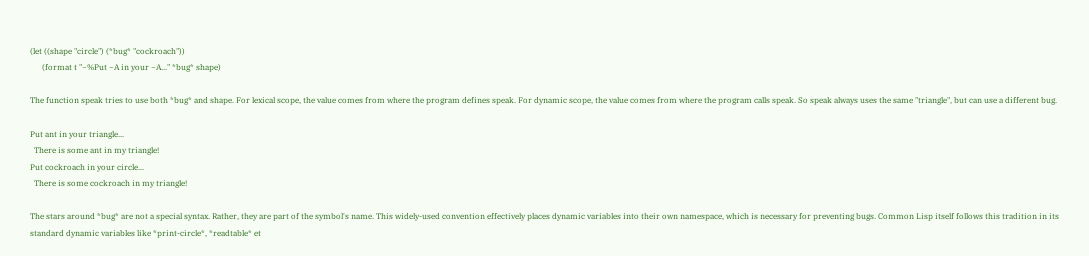(let ((shape "circle") (*bug* "cockroach"))
      (format t "~%Put ~A in your ~A..." *bug* shape)

The function speak tries to use both *bug* and shape. For lexical scope, the value comes from where the program defines speak. For dynamic scope, the value comes from where the program calls speak. So speak always uses the same "triangle", but can use a different bug.

Put ant in your triangle...
  There is some ant in my triangle!
Put cockroach in your circle...
  There is some cockroach in my triangle!

The stars around *bug* are not a special syntax. Rather, they are part of the symbol's name. This widely-used convention effectively places dynamic variables into their own namespace, which is necessary for preventing bugs. Common Lisp itself follows this tradition in its standard dynamic variables like *print-circle*, *readtable* et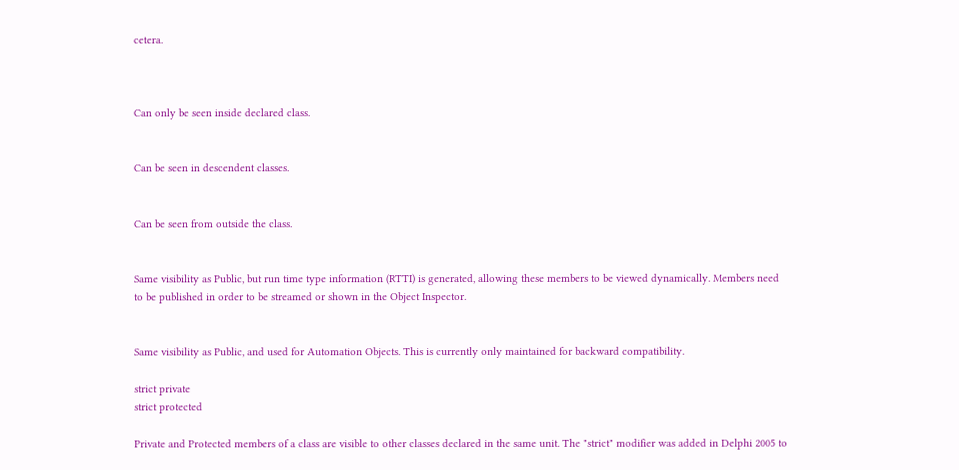cetera.



Can only be seen inside declared class.


Can be seen in descendent classes.


Can be seen from outside the class.


Same visibility as Public, but run time type information (RTTI) is generated, allowing these members to be viewed dynamically. Members need to be published in order to be streamed or shown in the Object Inspector.


Same visibility as Public, and used for Automation Objects. This is currently only maintained for backward compatibility.

strict private
strict protected

Private and Protected members of a class are visible to other classes declared in the same unit. The "strict" modifier was added in Delphi 2005 to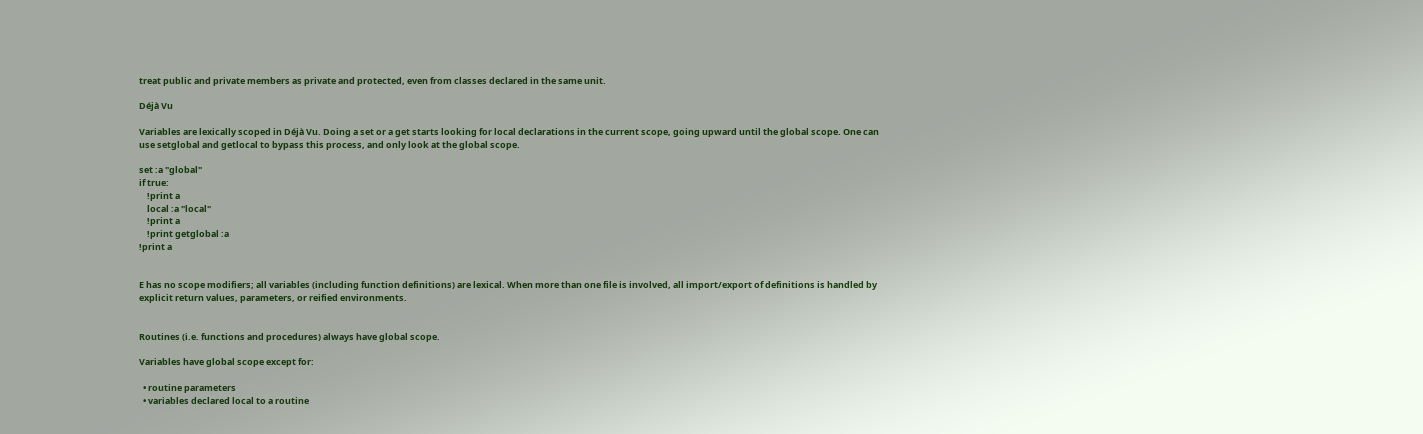treat public and private members as private and protected, even from classes declared in the same unit.

Déjà Vu

Variables are lexically scoped in Déjà Vu. Doing a set or a get starts looking for local declarations in the current scope, going upward until the global scope. One can use setglobal and getlocal to bypass this process, and only look at the global scope.

set :a "global"
if true:
    !print a
    local :a "local"
    !print a
    !print getglobal :a
!print a


E has no scope modifiers; all variables (including function definitions) are lexical. When more than one file is involved, all import/export of definitions is handled by explicit return values, parameters, or reified environments.


Routines (i.e. functions and procedures) always have global scope.

Variables have global scope except for:

  • routine parameters
  • variables declared local to a routine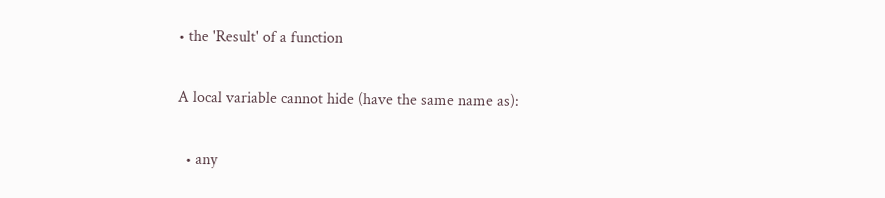• the 'Result' of a function

A local variable cannot hide (have the same name as):

  • any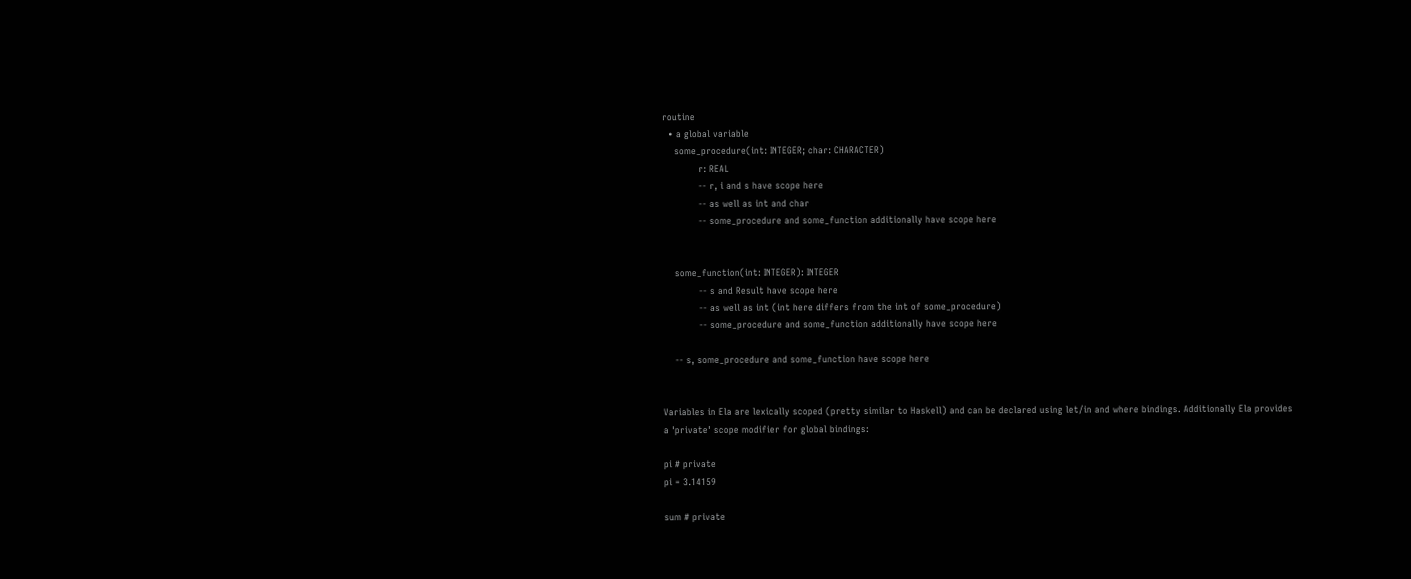routine
  • a global variable
    some_procedure(int: INTEGER; char: CHARACTER)
            r: REAL
            -- r, i and s have scope here
            -- as well as int and char
            -- some_procedure and some_function additionally have scope here


    some_function(int: INTEGER): INTEGER
            -- s and Result have scope here
            -- as well as int (int here differs from the int of some_procedure)
            -- some_procedure and some_function additionally have scope here

    -- s, some_procedure and some_function have scope here


Variables in Ela are lexically scoped (pretty similar to Haskell) and can be declared using let/in and where bindings. Additionally Ela provides a 'private' scope modifier for global bindings:

pi # private
pi = 3.14159

sum # private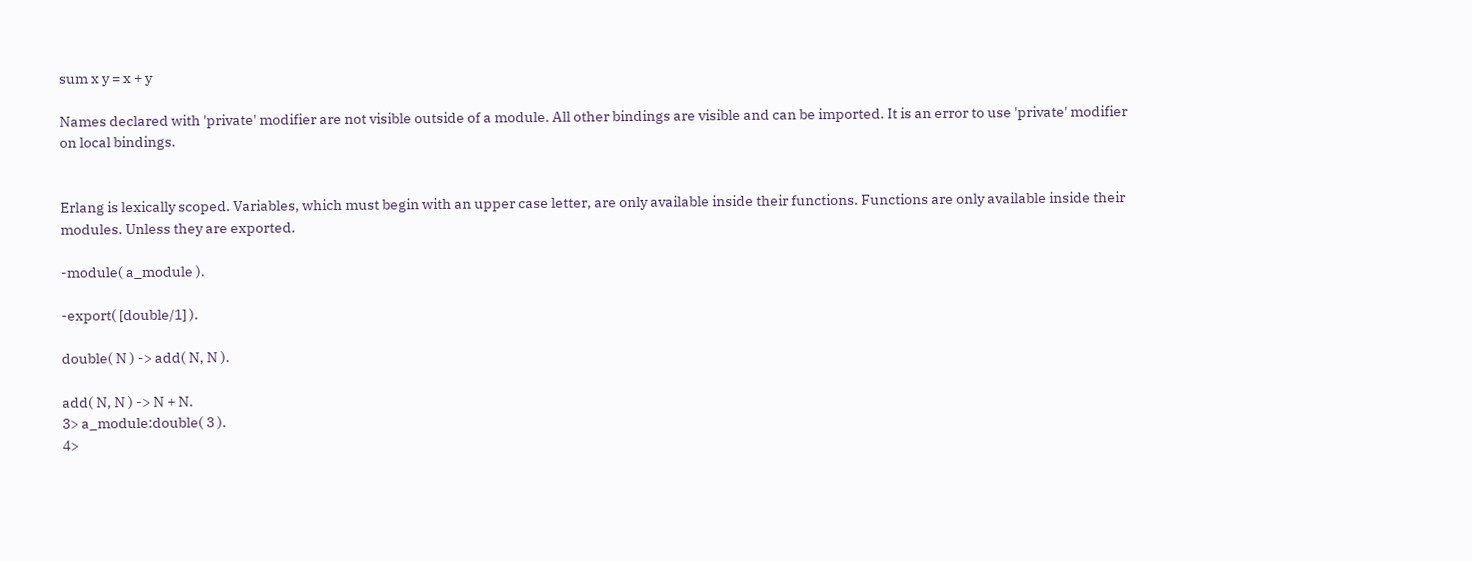sum x y = x + y

Names declared with 'private' modifier are not visible outside of a module. All other bindings are visible and can be imported. It is an error to use 'private' modifier on local bindings.


Erlang is lexically scoped. Variables, which must begin with an upper case letter, are only available inside their functions. Functions are only available inside their modules. Unless they are exported.

-module( a_module ).

-export( [double/1] ).

double( N ) -> add( N, N ).

add( N, N ) -> N + N.
3> a_module:double( 3 ).
4>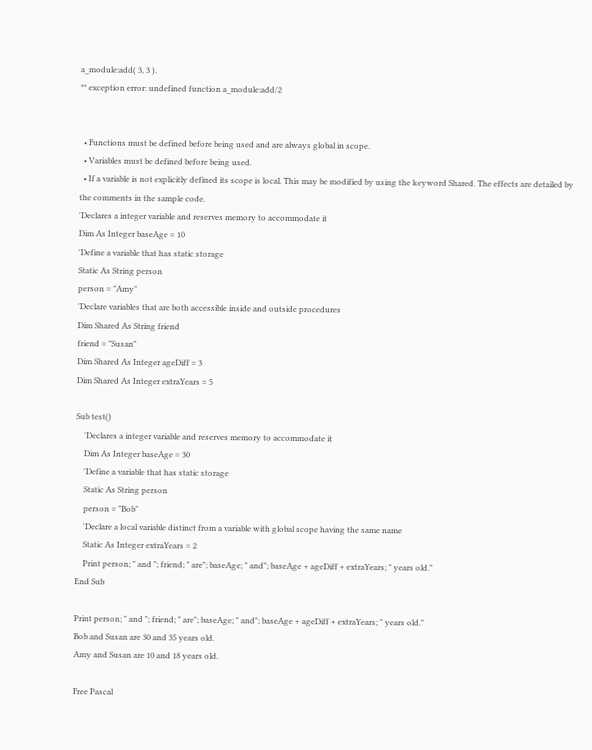a_module:add( 3, 3 ).
** exception error: undefined function a_module:add/2


  • Functions must be defined before being used and are always global in scope.
  • Variables must be defined before being used.
  • If a variable is not explicitly defined its scope is local. This may be modified by using the keyword Shared. The effects are detailed by the comments in the sample code.
'Declares a integer variable and reserves memory to accommodate it
Dim As Integer baseAge = 10
'Define a variable that has static storage
Static As String person
person = "Amy"
'Declare variables that are both accessible inside and outside procedures
Dim Shared As String friend
friend = "Susan"
Dim Shared As Integer ageDiff = 3
Dim Shared As Integer extraYears = 5

Sub test()
    'Declares a integer variable and reserves memory to accommodate it
    Dim As Integer baseAge = 30
    'Define a variable that has static storage
    Static As String person
    person = "Bob"
    'Declare a local variable distinct from a variable with global scope having the same name
    Static As Integer extraYears = 2
    Print person; " and "; friend; " are"; baseAge; " and"; baseAge + ageDiff + extraYears; " years old."
End Sub

Print person; " and "; friend; " are"; baseAge; " and"; baseAge + ageDiff + extraYears; " years old."
Bob and Susan are 30 and 35 years old.
Amy and Susan are 10 and 18 years old.

Free Pascal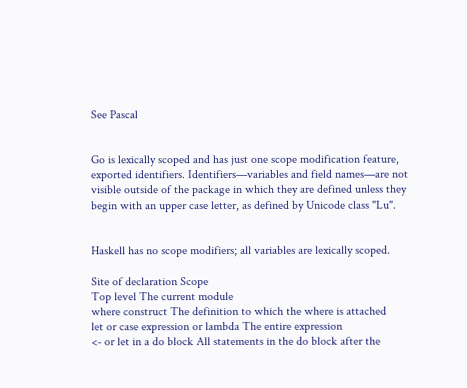See Pascal


Go is lexically scoped and has just one scope modification feature, exported identifiers. Identifiers—variables and field names—are not visible outside of the package in which they are defined unless they begin with an upper case letter, as defined by Unicode class "Lu".


Haskell has no scope modifiers; all variables are lexically scoped.

Site of declaration Scope
Top level The current module
where construct The definition to which the where is attached
let or case expression or lambda The entire expression
<- or let in a do block All statements in the do block after the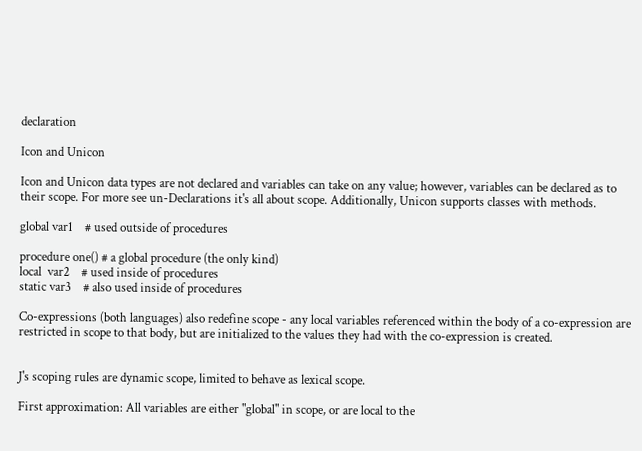declaration

Icon and Unicon

Icon and Unicon data types are not declared and variables can take on any value; however, variables can be declared as to their scope. For more see un-Declarations it's all about scope. Additionally, Unicon supports classes with methods.

global var1    # used outside of procedures

procedure one() # a global procedure (the only kind)
local  var2    # used inside of procedures
static var3    # also used inside of procedures

Co-expressions (both languages) also redefine scope - any local variables referenced within the body of a co-expression are restricted in scope to that body, but are initialized to the values they had with the co-expression is created.


J's scoping rules are dynamic scope, limited to behave as lexical scope.

First approximation: All variables are either "global" in scope, or are local to the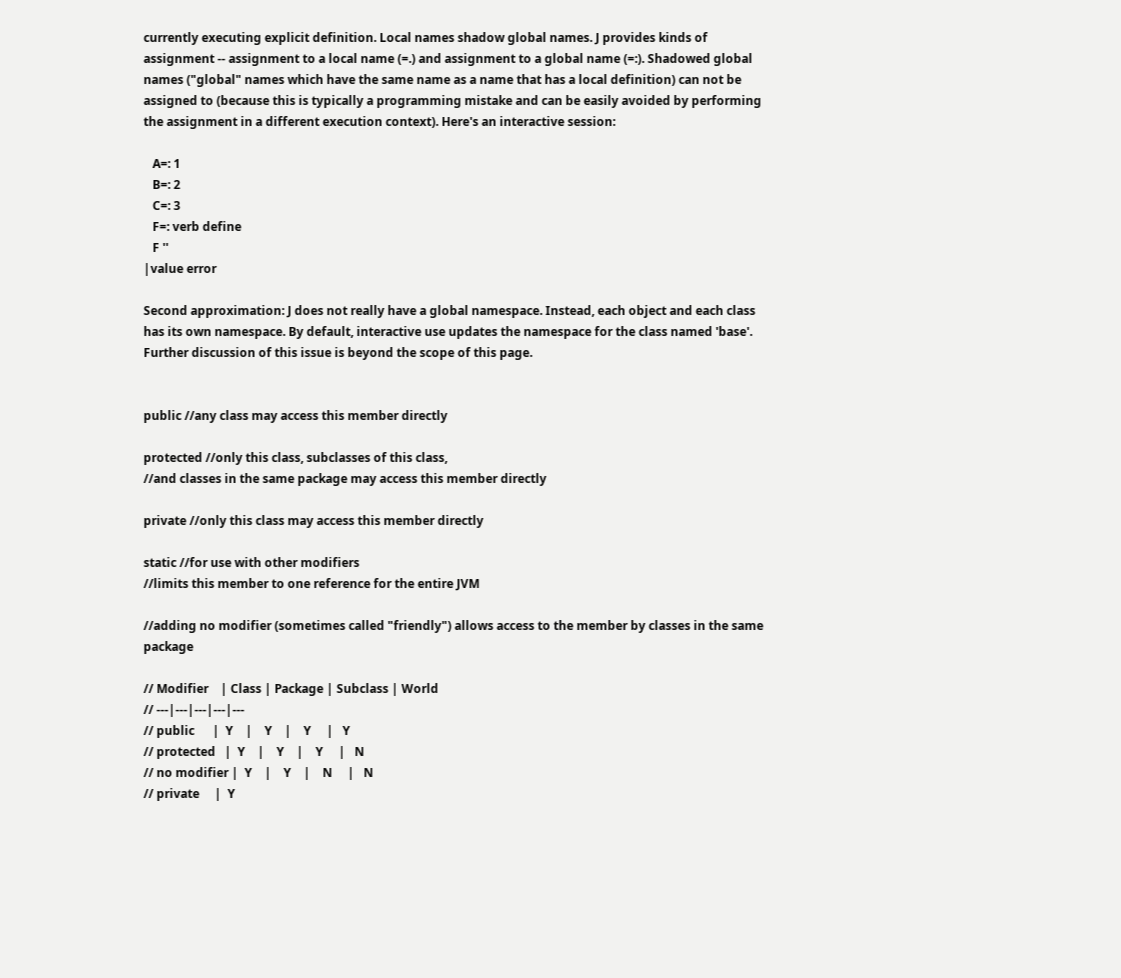currently executing explicit definition. Local names shadow global names. J provides kinds of assignment -- assignment to a local name (=.) and assignment to a global name (=:). Shadowed global names ("global" names which have the same name as a name that has a local definition) can not be assigned to (because this is typically a programming mistake and can be easily avoided by performing the assignment in a different execution context). Here's an interactive session:

   A=: 1
   B=: 2
   C=: 3
   F=: verb define
   F ''
|value error

Second approximation: J does not really have a global namespace. Instead, each object and each class has its own namespace. By default, interactive use updates the namespace for the class named 'base'. Further discussion of this issue is beyond the scope of this page.


public //any class may access this member directly

protected //only this class, subclasses of this class,
//and classes in the same package may access this member directly

private //only this class may access this member directly

static //for use with other modifiers
//limits this member to one reference for the entire JVM

//adding no modifier (sometimes called "friendly") allows access to the member by classes in the same package

// Modifier    | Class | Package | Subclass | World
// ---|---|---|---|---
// public      |  Y    |    Y    |    Y     |   Y
// protected   |  Y    |    Y    |    Y     |   N
// no modifier |  Y    |    Y    |    N     |   N
// private     |  Y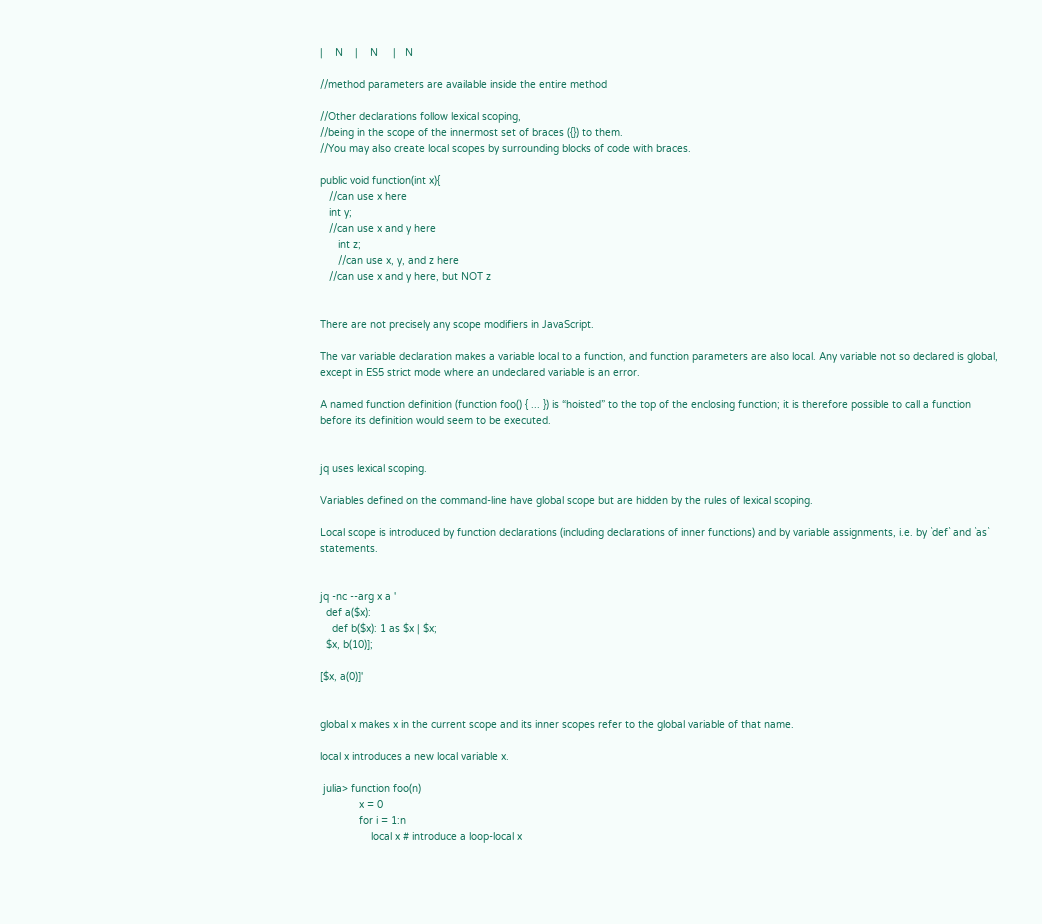|    N    |    N     |   N

//method parameters are available inside the entire method

//Other declarations follow lexical scoping,
//being in the scope of the innermost set of braces ({}) to them.
//You may also create local scopes by surrounding blocks of code with braces.

public void function(int x){
   //can use x here
   int y;
   //can use x and y here
      int z;
      //can use x, y, and z here
   //can use x and y here, but NOT z


There are not precisely any scope modifiers in JavaScript.

The var variable declaration makes a variable local to a function, and function parameters are also local. Any variable not so declared is global, except in ES5 strict mode where an undeclared variable is an error.

A named function definition (function foo() { ... }) is “hoisted” to the top of the enclosing function; it is therefore possible to call a function before its definition would seem to be executed.


jq uses lexical scoping.

Variables defined on the command-line have global scope but are hidden by the rules of lexical scoping.

Local scope is introduced by function declarations (including declarations of inner functions) and by variable assignments, i.e. by `def` and `as` statements.


jq -nc --arg x a '
  def a($x):
    def b($x): 1 as $x | $x;
  $x, b(10)];

[$x, a(0)]'


global x makes x in the current scope and its inner scopes refer to the global variable of that name.

local x introduces a new local variable x.

 julia> function foo(n)
             x = 0
             for i = 1:n
                 local x # introduce a loop-local x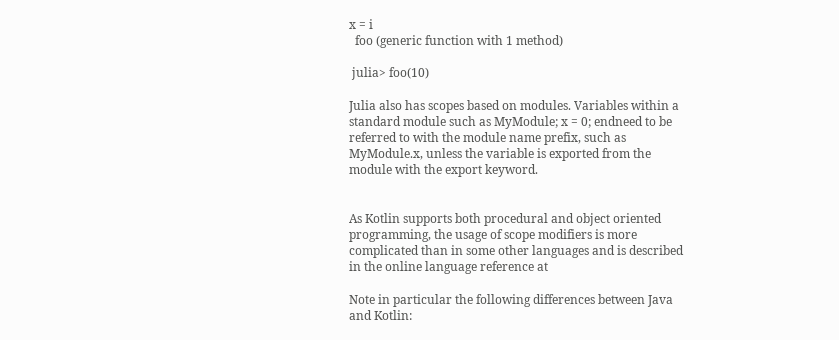x = i
  foo (generic function with 1 method)

 julia> foo(10)

Julia also has scopes based on modules. Variables within a standard module such as MyModule; x = 0; endneed to be referred to with the module name prefix, such as MyModule.x, unless the variable is exported from the module with the export keyword.


As Kotlin supports both procedural and object oriented programming, the usage of scope modifiers is more complicated than in some other languages and is described in the online language reference at

Note in particular the following differences between Java and Kotlin: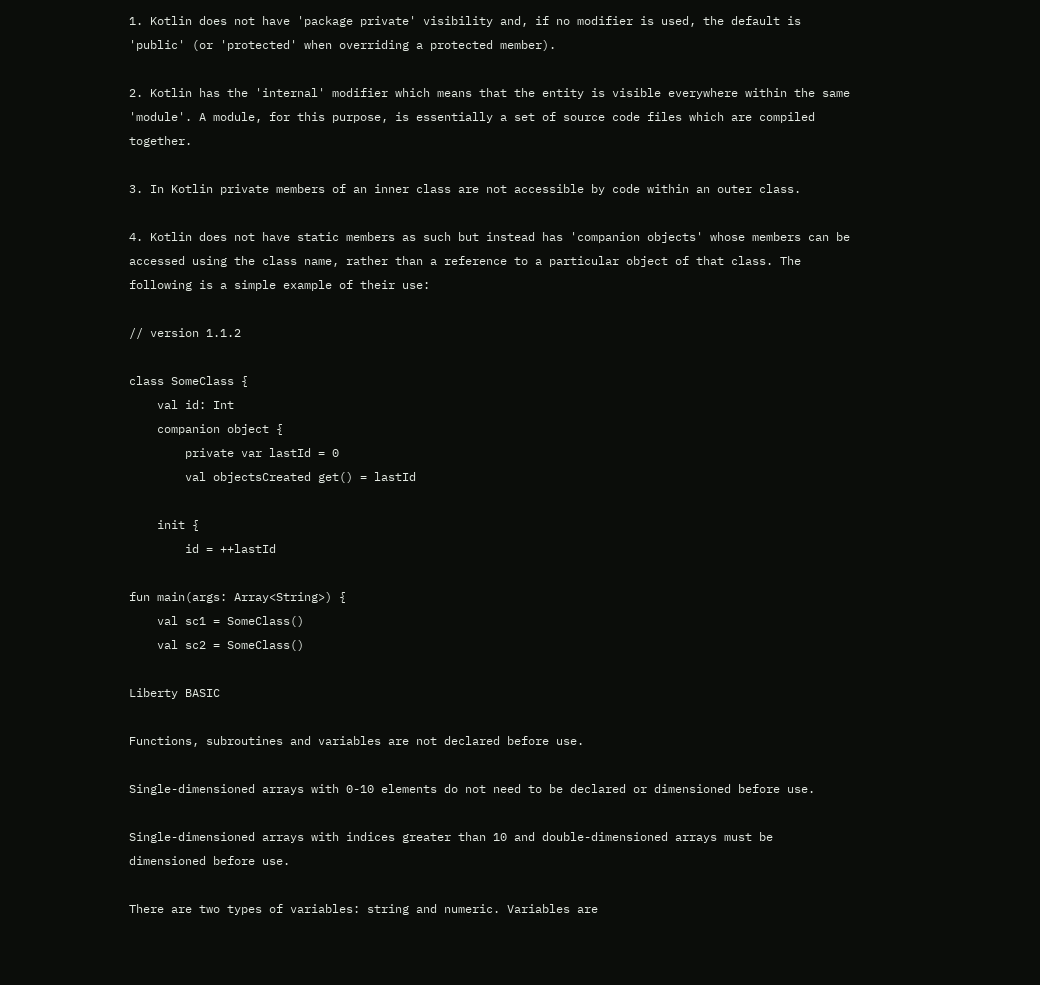1. Kotlin does not have 'package private' visibility and, if no modifier is used, the default is 'public' (or 'protected' when overriding a protected member).

2. Kotlin has the 'internal' modifier which means that the entity is visible everywhere within the same 'module'. A module, for this purpose, is essentially a set of source code files which are compiled together.

3. In Kotlin private members of an inner class are not accessible by code within an outer class.

4. Kotlin does not have static members as such but instead has 'companion objects' whose members can be accessed using the class name, rather than a reference to a particular object of that class. The following is a simple example of their use:

// version 1.1.2

class SomeClass {
    val id: Int
    companion object {
        private var lastId = 0
        val objectsCreated get() = lastId

    init {
        id = ++lastId

fun main(args: Array<String>) {
    val sc1 = SomeClass()
    val sc2 = SomeClass()

Liberty BASIC

Functions, subroutines and variables are not declared before use.

Single-dimensioned arrays with 0-10 elements do not need to be declared or dimensioned before use.

Single-dimensioned arrays with indices greater than 10 and double-dimensioned arrays must be dimensioned before use.

There are two types of variables: string and numeric. Variables are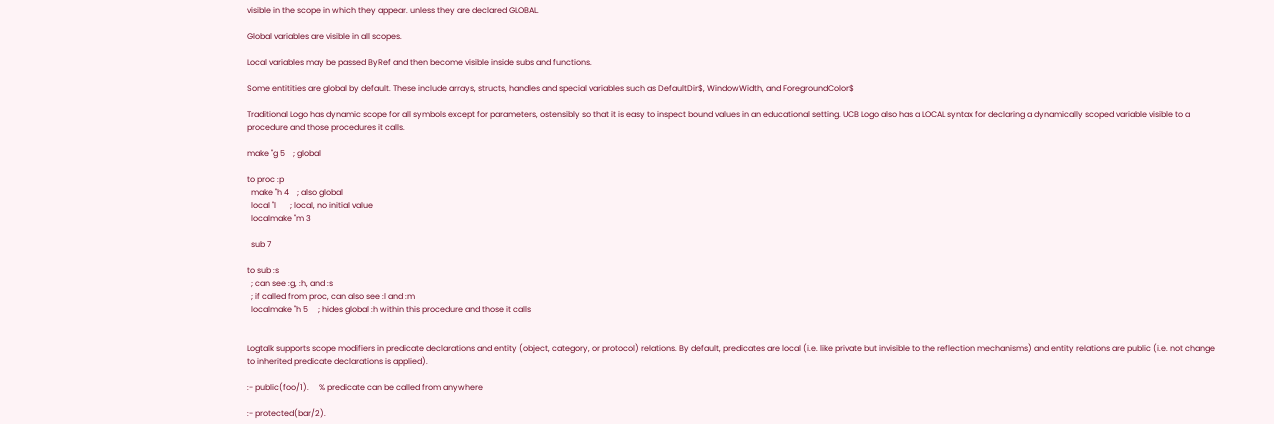visible in the scope in which they appear. unless they are declared GLOBAL.

Global variables are visible in all scopes.

Local variables may be passed ByRef and then become visible inside subs and functions.

Some entitities are global by default. These include arrays, structs, handles and special variables such as DefaultDir$, WindowWidth, and ForegroundColor$

Traditional Logo has dynamic scope for all symbols except for parameters, ostensibly so that it is easy to inspect bound values in an educational setting. UCB Logo also has a LOCAL syntax for declaring a dynamically scoped variable visible to a procedure and those procedures it calls.

make "g 5    ; global

to proc :p
  make "h 4    ; also global
  local "l       ; local, no initial value
  localmake "m 3

  sub 7

to sub :s
  ; can see :g, :h, and :s
  ; if called from proc, can also see :l and :m
  localmake "h 5     ; hides global :h within this procedure and those it calls


Logtalk supports scope modifiers in predicate declarations and entity (object, category, or protocol) relations. By default, predicates are local (i.e. like private but invisible to the reflection mechanisms) and entity relations are public (i.e. not change to inherited predicate declarations is applied).

:- public(foo/1).     % predicate can be called from anywhere

:- protected(bar/2).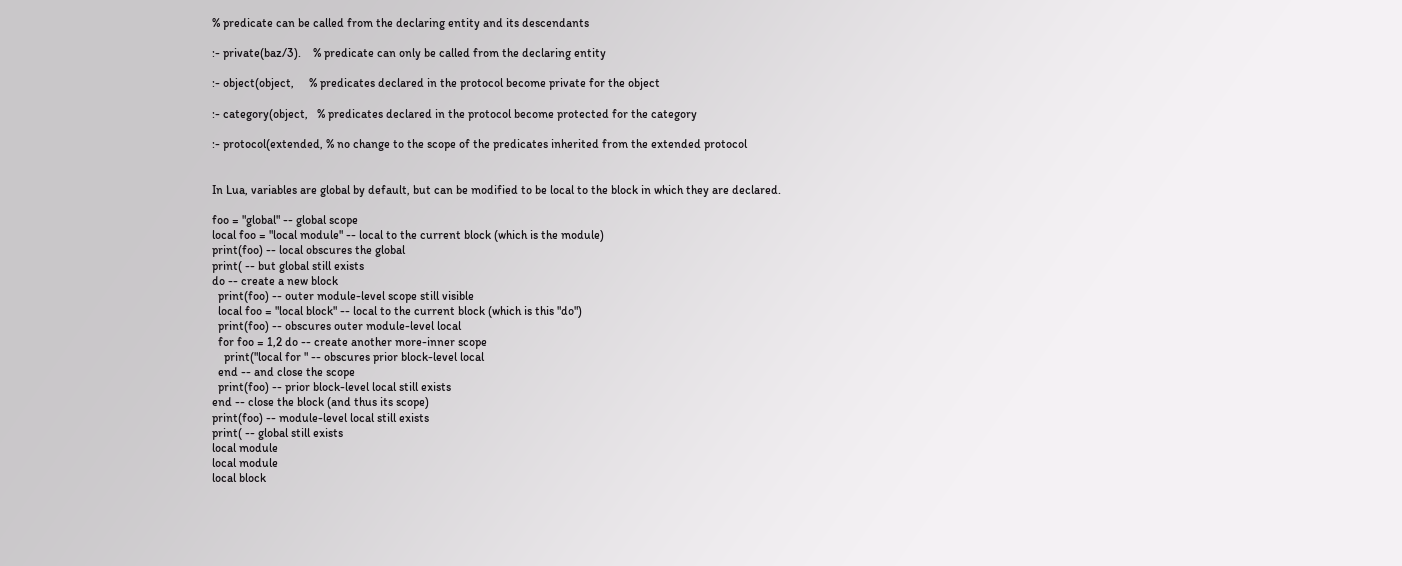% predicate can be called from the declaring entity and its descendants

:- private(baz/3).    % predicate can only be called from the declaring entity

:- object(object,     % predicates declared in the protocol become private for the object

:- category(object,   % predicates declared in the protocol become protected for the category

:- protocol(extended, % no change to the scope of the predicates inherited from the extended protocol


In Lua, variables are global by default, but can be modified to be local to the block in which they are declared.

foo = "global" -- global scope
local foo = "local module" -- local to the current block (which is the module)
print(foo) -- local obscures the global
print( -- but global still exists
do -- create a new block
  print(foo) -- outer module-level scope still visible
  local foo = "local block" -- local to the current block (which is this "do")
  print(foo) -- obscures outer module-level local
  for foo = 1,2 do -- create another more-inner scope
    print("local for " -- obscures prior block-level local
  end -- and close the scope
  print(foo) -- prior block-level local still exists
end -- close the block (and thus its scope)
print(foo) -- module-level local still exists
print( -- global still exists
local module
local module
local block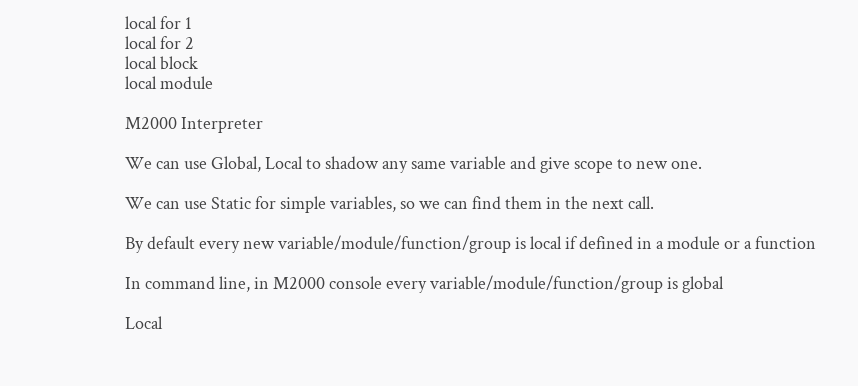local for 1
local for 2
local block
local module

M2000 Interpreter

We can use Global, Local to shadow any same variable and give scope to new one.

We can use Static for simple variables, so we can find them in the next call.

By default every new variable/module/function/group is local if defined in a module or a function

In command line, in M2000 console every variable/module/function/group is global

Local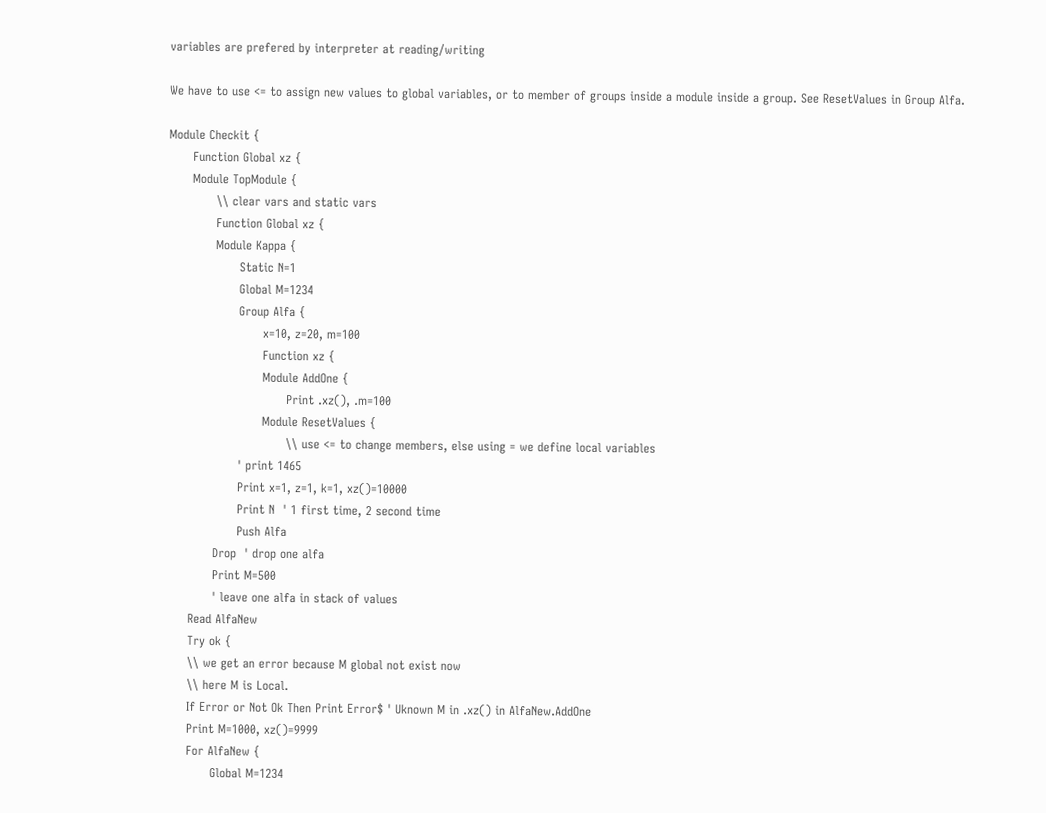variables are prefered by interpreter at reading/writing

We have to use <= to assign new values to global variables, or to member of groups inside a module inside a group. See ResetValues in Group Alfa.

Module Checkit {
      Function Global xz {
      Module TopModule {
            \\ clear vars and static vars
            Function Global xz {
            Module Kappa {
                  Static N=1
                  Global M=1234
                  Group Alfa {
                        x=10, z=20, m=100
                        Function xz {
                        Module AddOne {
                              Print .xz(), .m=100
                        Module ResetValues {
                              \\ use <= to change members, else using = we define local variables
                  ' print 1465
                  Print x=1, z=1, k=1, xz()=10000
                  Print N  ' 1 first time, 2 second time
                  Push Alfa
            Drop  ' drop one alfa
            Print M=500
            ' leave one alfa in stack of values
      Read AlfaNew
      Try ok {
      \\ we get an error because M global not exist now
      \\ here M is Local.
      If Error or Not Ok Then Print Error$ ' Uknown M in .xz() in AlfaNew.AddOne
      Print M=1000, xz()=9999
      For AlfaNew {
            Global M=1234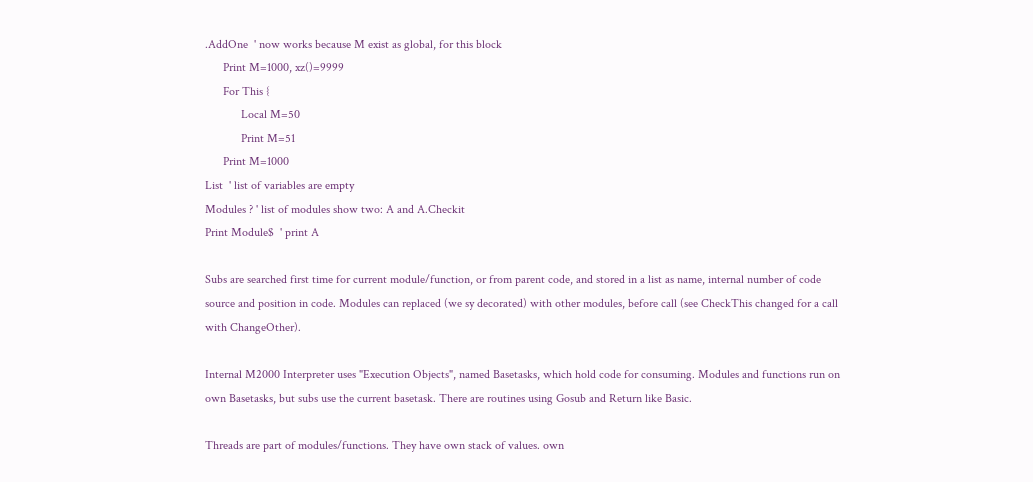.AddOne  ' now works because M exist as global, for this block
      Print M=1000, xz()=9999
      For This {
            Local M=50
            Print M=51
      Print M=1000
List  ' list of variables are empty
Modules ? ' list of modules show two: A and A.Checkit
Print Module$  ' print A

Subs are searched first time for current module/function, or from parent code, and stored in a list as name, internal number of code source and position in code. Modules can replaced (we sy decorated) with other modules, before call (see CheckThis changed for a call with ChangeOther).

Internal M2000 Interpreter uses "Execution Objects", named Basetasks, which hold code for consuming. Modules and functions run on own Basetasks, but subs use the current basetask. There are routines using Gosub and Return like Basic.

Threads are part of modules/functions. They have own stack of values. own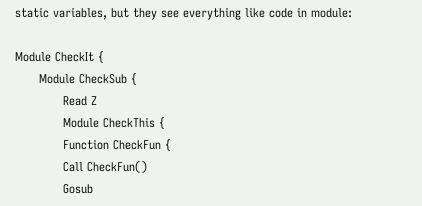static variables, but they see everything like code in module:

Module CheckIt {
      Module CheckSub {
            Read Z
            Module CheckThis {
            Function CheckFun {
            Call CheckFun()
            Gosub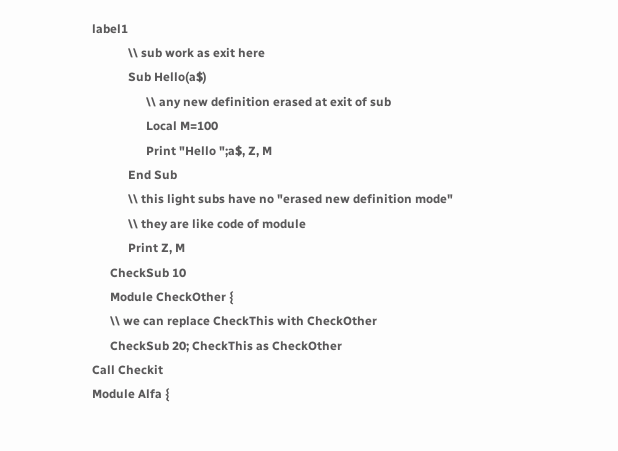label1
            \\ sub work as exit here
            Sub Hello(a$)
                  \\ any new definition erased at exit of sub
                  Local M=100
                  Print "Hello ";a$, Z, M
            End Sub
            \\ this light subs have no "erased new definition mode"
            \\ they are like code of module
            Print Z, M
      CheckSub 10
      Module CheckOther {
      \\ we can replace CheckThis with CheckOther
      CheckSub 20; CheckThis as CheckOther
Call Checkit
Module Alfa {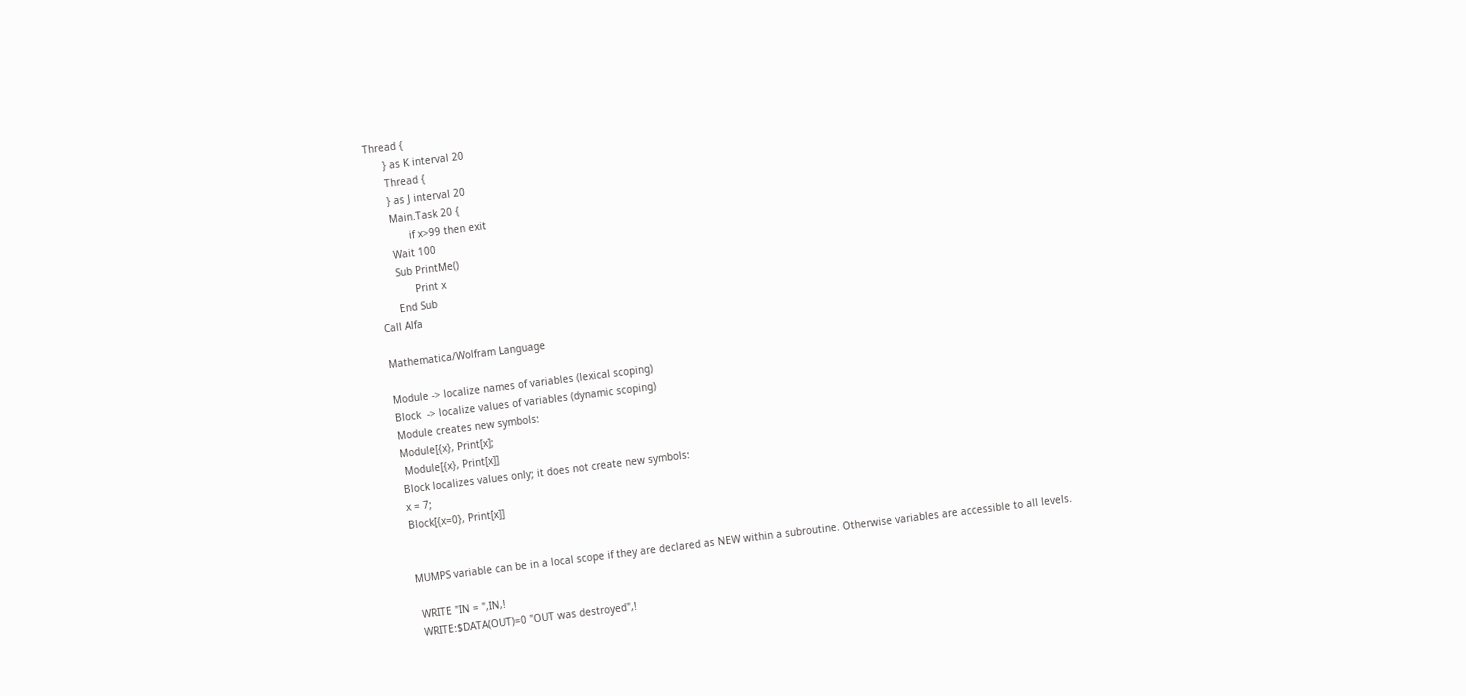Thread {
      } as K interval 20
      Thread {
      } as J interval 20
      Main.Task 20 {
            if x>99 then exit
      Wait 100
      Sub PrintMe()
            Print x
      End Sub
Call Alfa

Mathematica/Wolfram Language

Module -> localize names of variables (lexical scoping)
Block  -> localize values of variables (dynamic scoping)
Module creates new symbols:
Module[{x}, Print[x];
 Module[{x}, Print[x]]
Block localizes values only; it does not create new symbols:
x = 7;
Block[{x=0}, Print[x]]


MUMPS variable can be in a local scope if they are declared as NEW within a subroutine. Otherwise variables are accessible to all levels.

 WRITE "IN = ",IN,!
 WRITE:$DATA(OUT)=0 "OUT was destroyed",!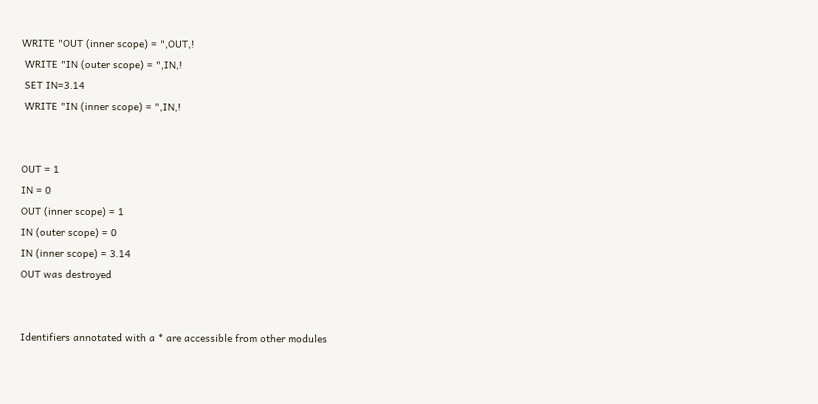WRITE "OUT (inner scope) = ",OUT,!
 WRITE "IN (outer scope) = ",IN,!
 SET IN=3.14
 WRITE "IN (inner scope) = ",IN,!


OUT = 1
IN = 0
OUT (inner scope) = 1
IN (outer scope) = 0
IN (inner scope) = 3.14
OUT was destroyed


Identifiers annotated with a * are accessible from other modules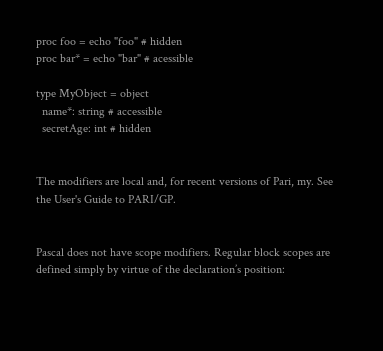proc foo = echo "foo" # hidden
proc bar* = echo "bar" # acessible

type MyObject = object
  name*: string # accessible
  secretAge: int # hidden


The modifiers are local and, for recent versions of Pari, my. See the User's Guide to PARI/GP.


Pascal does not have scope modifiers. Regular block scopes are defined simply by virtue of the declaration’s position: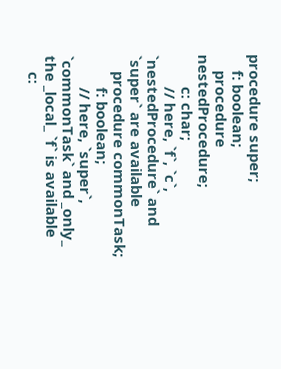procedure super;
    f: boolean;
    procedure nestedProcedure;
        c: char;
        // here, `f`, `c`, `nestedProcedure` and `super` are available
    procedure commonTask;
        f: boolean;
        // here, `super`, `commonTask` and _only_ the _local_ `f` is available
    c: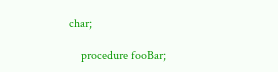char;

    procedure fooBar;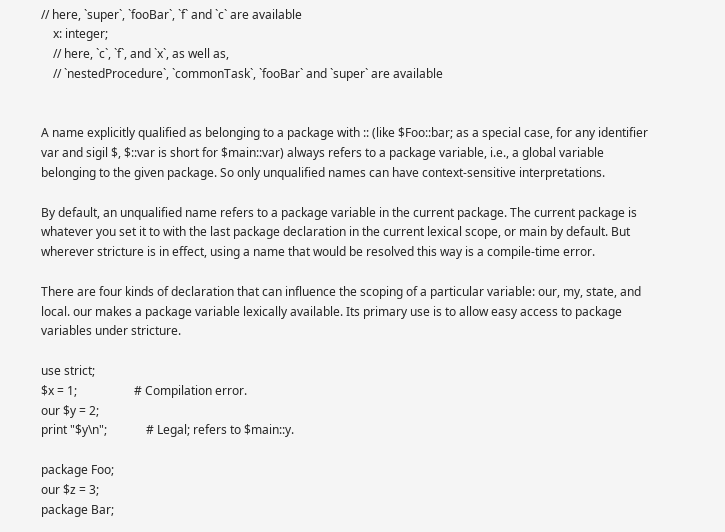// here, `super`, `fooBar`, `f` and `c` are available
    x: integer;
    // here, `c`, `f`, and `x`, as well as,
    // `nestedProcedure`, `commonTask`, `fooBar` and `super` are available


A name explicitly qualified as belonging to a package with :: (like $Foo::bar; as a special case, for any identifier var and sigil $, $::var is short for $main::var) always refers to a package variable, i.e., a global variable belonging to the given package. So only unqualified names can have context-sensitive interpretations.

By default, an unqualified name refers to a package variable in the current package. The current package is whatever you set it to with the last package declaration in the current lexical scope, or main by default. But wherever stricture is in effect, using a name that would be resolved this way is a compile-time error.

There are four kinds of declaration that can influence the scoping of a particular variable: our, my, state, and local. our makes a package variable lexically available. Its primary use is to allow easy access to package variables under stricture.

use strict;
$x = 1;                   # Compilation error.
our $y = 2;
print "$y\n";             # Legal; refers to $main::y.

package Foo;
our $z = 3;
package Bar;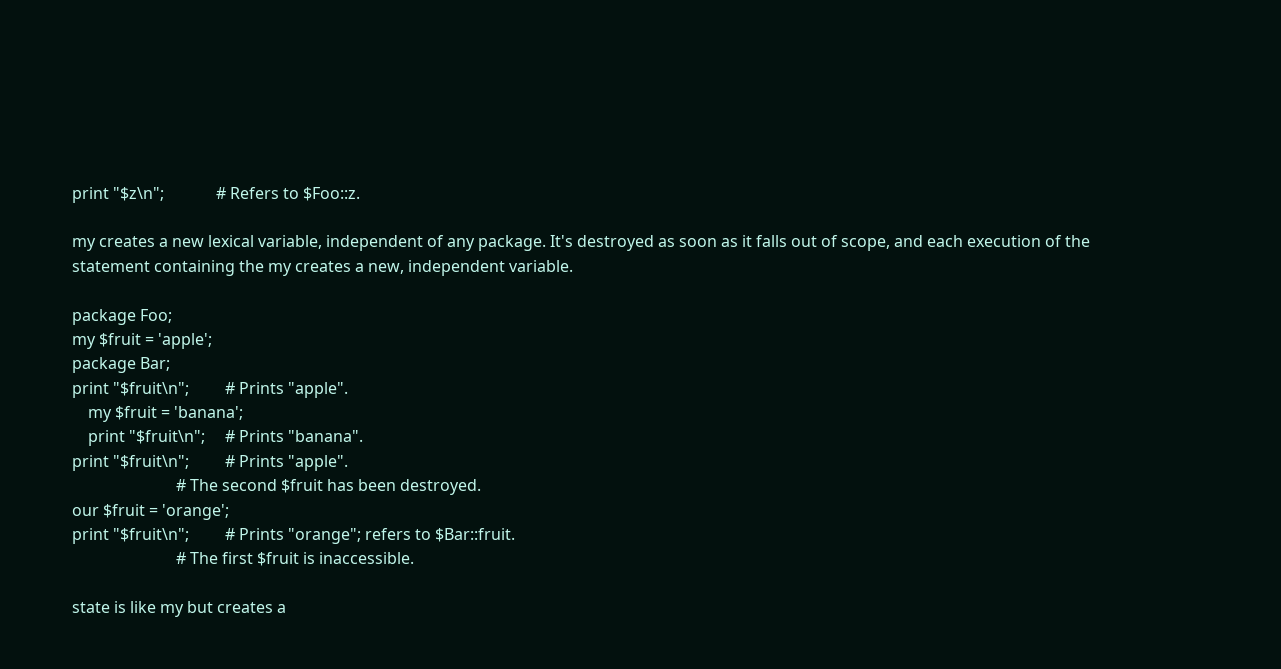print "$z\n";             # Refers to $Foo::z.

my creates a new lexical variable, independent of any package. It's destroyed as soon as it falls out of scope, and each execution of the statement containing the my creates a new, independent variable.

package Foo;
my $fruit = 'apple';
package Bar;
print "$fruit\n";         # Prints "apple".
    my $fruit = 'banana';
    print "$fruit\n";     # Prints "banana".
print "$fruit\n";         # Prints "apple".
                          # The second $fruit has been destroyed.
our $fruit = 'orange';
print "$fruit\n";         # Prints "orange"; refers to $Bar::fruit.
                          # The first $fruit is inaccessible.

state is like my but creates a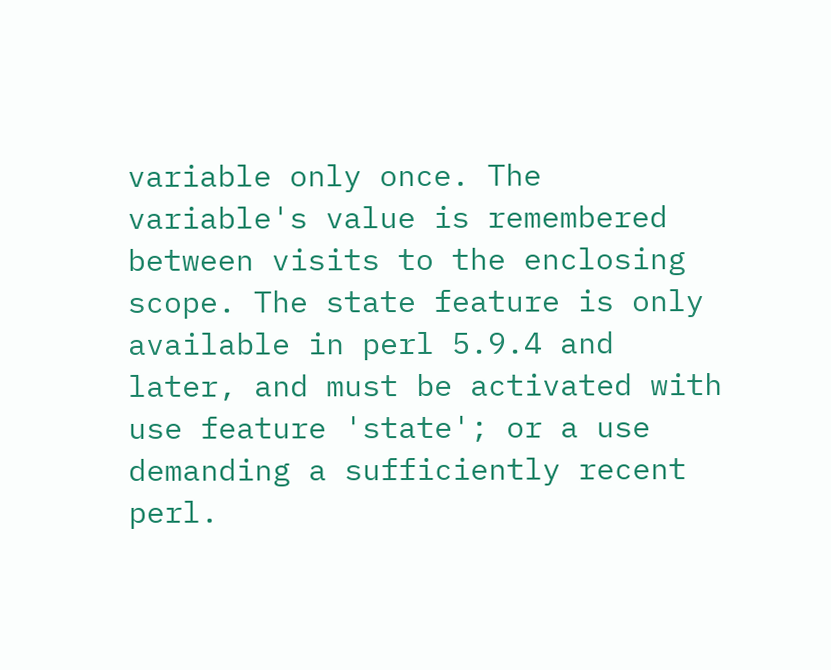variable only once. The variable's value is remembered between visits to the enclosing scope. The state feature is only available in perl 5.9.4 and later, and must be activated with use feature 'state'; or a use demanding a sufficiently recent perl.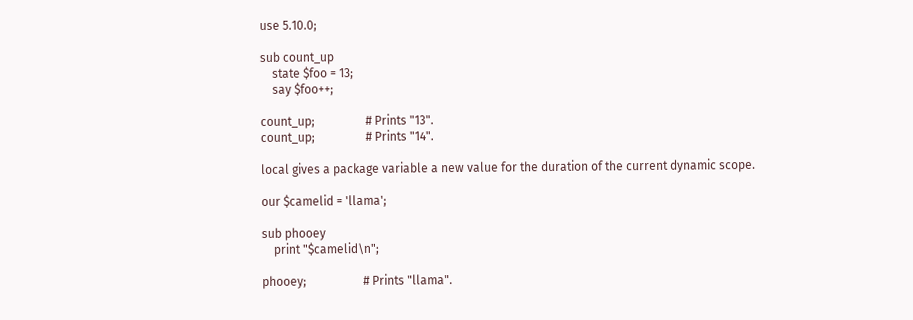use 5.10.0;

sub count_up
    state $foo = 13;
    say $foo++;

count_up;                 # Prints "13".
count_up;                 # Prints "14".

local gives a package variable a new value for the duration of the current dynamic scope.

our $camelid = 'llama';

sub phooey
    print "$camelid\n";

phooey;                   # Prints "llama".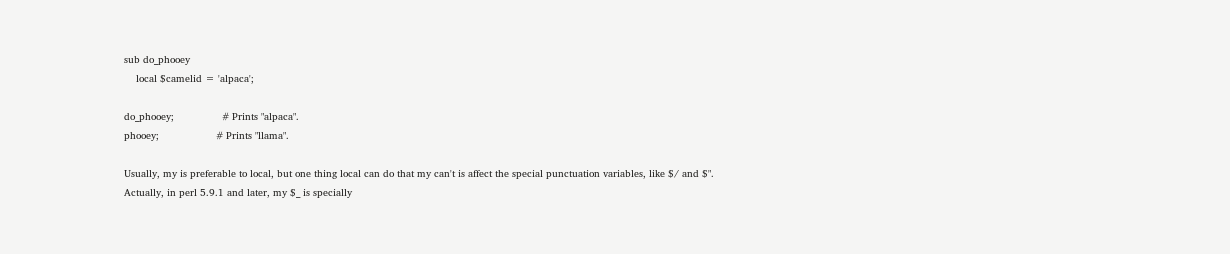sub do_phooey
    local $camelid = 'alpaca';

do_phooey;                # Prints "alpaca".
phooey;                   # Prints "llama".

Usually, my is preferable to local, but one thing local can do that my can't is affect the special punctuation variables, like $/ and $". Actually, in perl 5.9.1 and later, my $_ is specially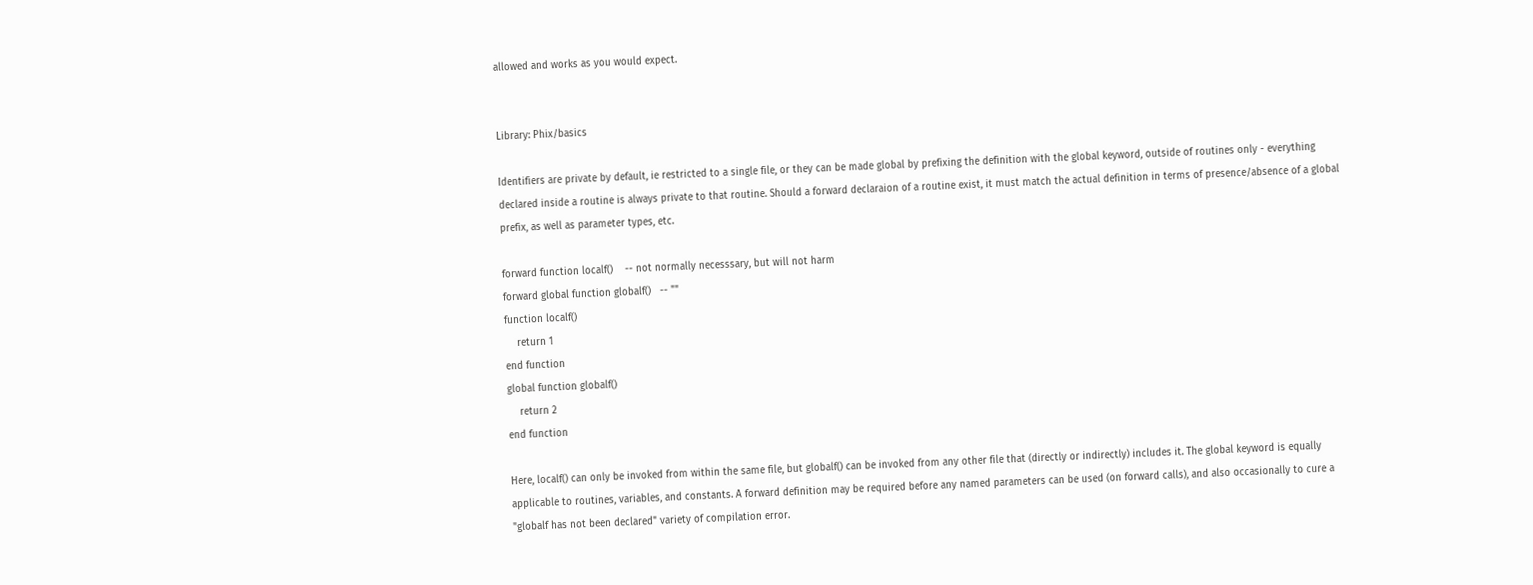allowed and works as you would expect.


Library: Phix/basics

Identifiers are private by default, ie restricted to a single file, or they can be made global by prefixing the definition with the global keyword, outside of routines only - everything declared inside a routine is always private to that routine. Should a forward declaraion of a routine exist, it must match the actual definition in terms of presence/absence of a global prefix, as well as parameter types, etc.

forward function localf()    -- not normally necesssary, but will not harm
forward global function globalf()   -- ""
function localf()
    return 1
end function
global function globalf()
    return 2
end function

Here, localf() can only be invoked from within the same file, but globalf() can be invoked from any other file that (directly or indirectly) includes it. The global keyword is equally applicable to routines, variables, and constants. A forward definition may be required before any named parameters can be used (on forward calls), and also occasionally to cure a "globalf has not been declared" variety of compilation error.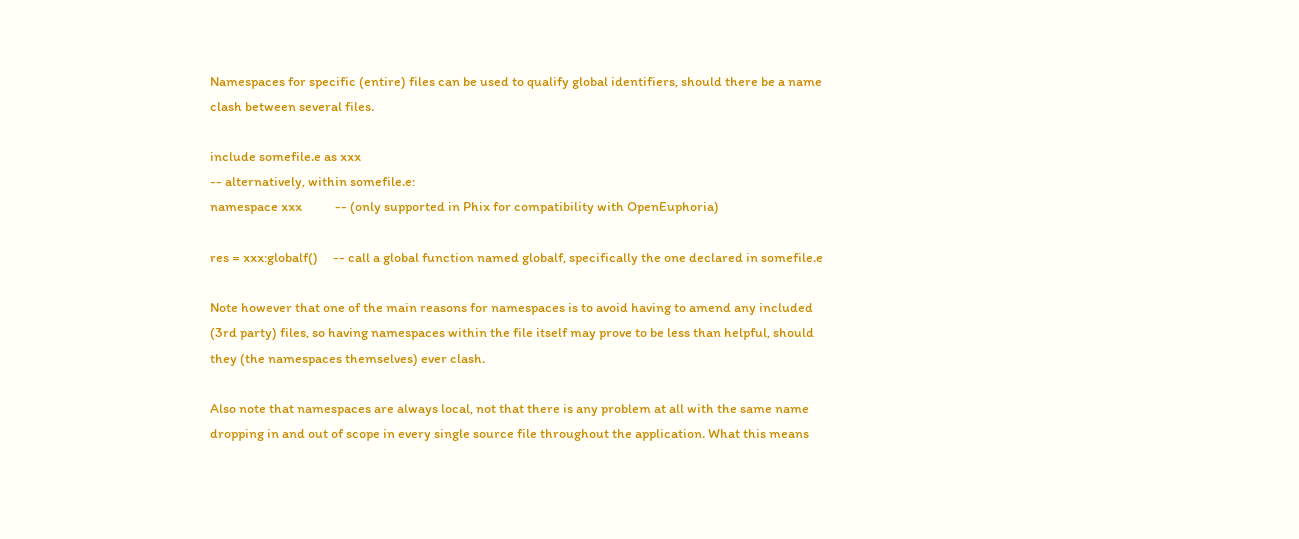Namespaces for specific (entire) files can be used to qualify global identifiers, should there be a name clash between several files.

include somefile.e as xxx
-- alternatively, within somefile.e:
namespace xxx           -- (only supported in Phix for compatibility with OpenEuphoria)

res = xxx:globalf()     -- call a global function named globalf, specifically the one declared in somefile.e

Note however that one of the main reasons for namespaces is to avoid having to amend any included (3rd party) files, so having namespaces within the file itself may prove to be less than helpful, should they (the namespaces themselves) ever clash.

Also note that namespaces are always local, not that there is any problem at all with the same name dropping in and out of scope in every single source file throughout the application. What this means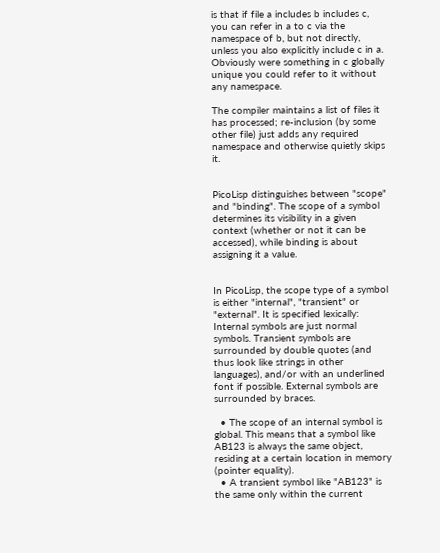is that if file a includes b includes c, you can refer in a to c via the namespace of b, but not directly, unless you also explicitly include c in a. Obviously were something in c globally unique you could refer to it without any namespace.

The compiler maintains a list of files it has processed; re-inclusion (by some other file) just adds any required namespace and otherwise quietly skips it.


PicoLisp distinguishes between "scope" and "binding". The scope of a symbol determines its visibility in a given context (whether or not it can be accessed), while binding is about assigning it a value.


In PicoLisp, the scope type of a symbol is either "internal", "transient" or "external". It is specified lexically: Internal symbols are just normal symbols. Transient symbols are surrounded by double quotes (and thus look like strings in other languages), and/or with an underlined font if possible. External symbols are surrounded by braces.

  • The scope of an internal symbol is global. This means that a symbol like AB123 is always the same object, residing at a certain location in memory (pointer equality).
  • A transient symbol like "AB123" is the same only within the current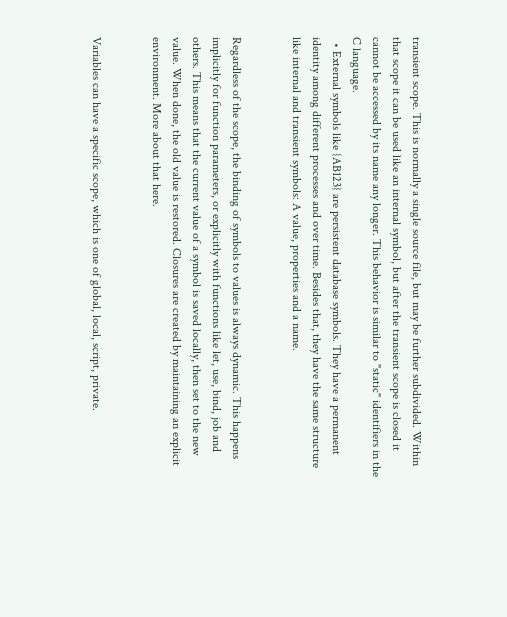transient scope. This is normally a single source file, but may be further subdivided. Within that scope it can be used like an internal symbol, but after the transient scope is closed it cannot be accessed by its name any longer. This behavior is similar to "static" identifiers in the C language.
  • External symbols like {AB123} are persistent database symbols. They have a permanent identity among different processes and over time. Besides that, they have the same structure like internal and transient symbols: A value, properties and a name.


Regardless of the scope, the binding of symbols to values is always dynamic. This happens implicitly for function parameters, or explicitly with functions like let, use, bind, job and others. This means that the current value of a symbol is saved locally, then set to the new value. When done, the old value is restored. Closures are created by maintaining an explicit environment. More about that here.


Variables can have a specific scope, which is one of global, local, script, private.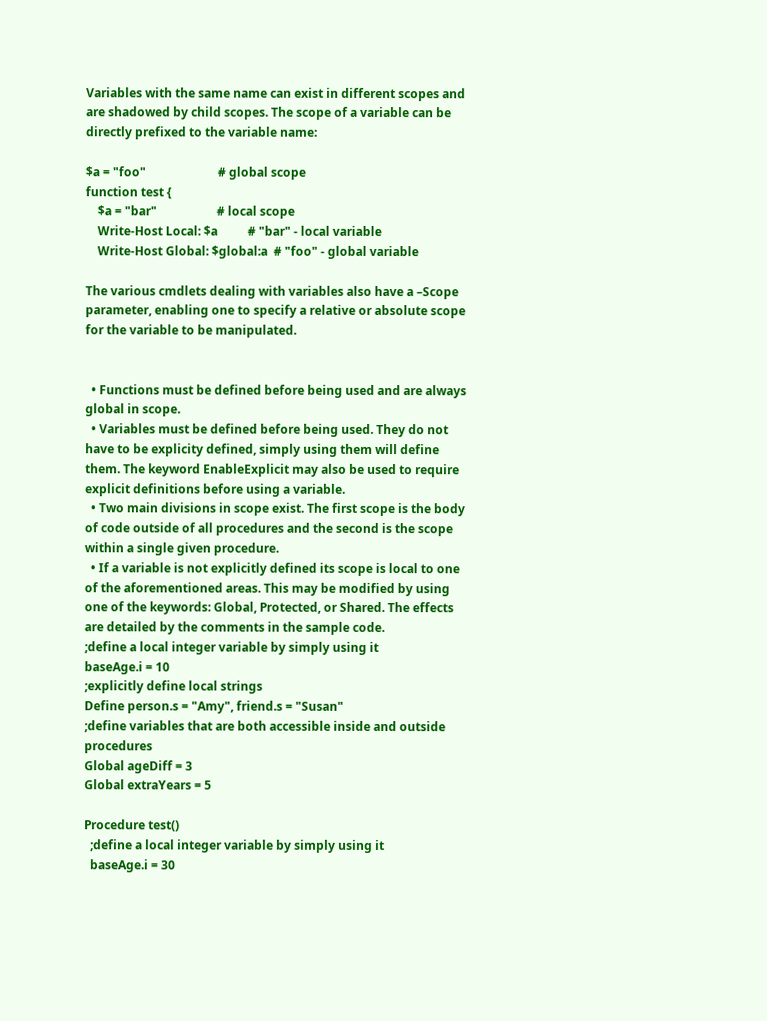Variables with the same name can exist in different scopes and are shadowed by child scopes. The scope of a variable can be directly prefixed to the variable name:

$a = "foo"                        # global scope
function test {
    $a = "bar"                    # local scope
    Write-Host Local: $a          # "bar" - local variable
    Write-Host Global: $global:a  # "foo" - global variable

The various cmdlets dealing with variables also have a –Scope parameter, enabling one to specify a relative or absolute scope for the variable to be manipulated.


  • Functions must be defined before being used and are always global in scope.
  • Variables must be defined before being used. They do not have to be explicity defined, simply using them will define them. The keyword EnableExplicit may also be used to require explicit definitions before using a variable.
  • Two main divisions in scope exist. The first scope is the body of code outside of all procedures and the second is the scope within a single given procedure.
  • If a variable is not explicitly defined its scope is local to one of the aforementioned areas. This may be modified by using one of the keywords: Global, Protected, or Shared. The effects are detailed by the comments in the sample code.
;define a local integer variable by simply using it
baseAge.i = 10
;explicitly define local strings
Define person.s = "Amy", friend.s = "Susan"
;define variables that are both accessible inside and outside procedures
Global ageDiff = 3
Global extraYears = 5

Procedure test()
  ;define a local integer variable by simply using it
  baseAge.i = 30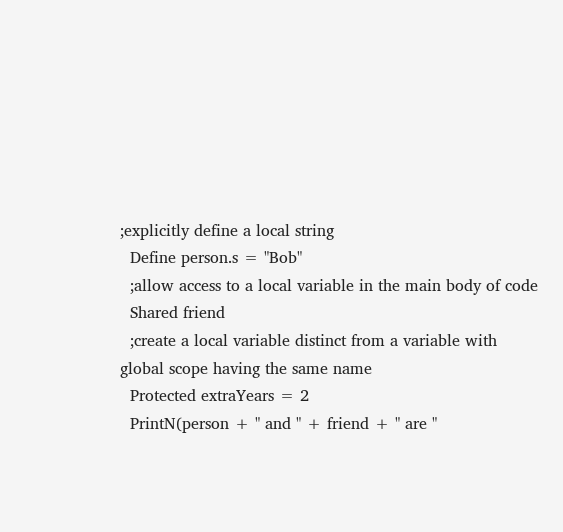;explicitly define a local string
  Define person.s = "Bob"
  ;allow access to a local variable in the main body of code
  Shared friend
  ;create a local variable distinct from a variable with global scope having the same name
  Protected extraYears = 2
  PrintN(person + " and " + friend + " are "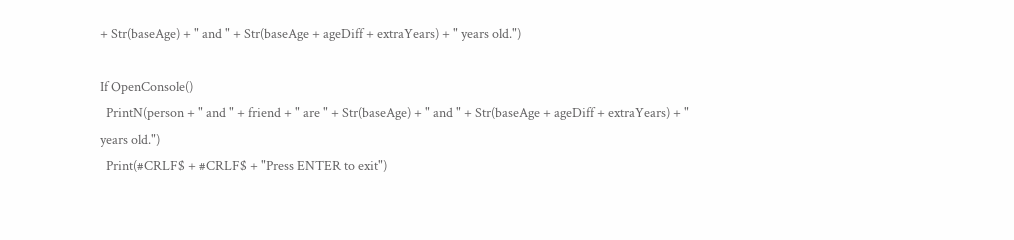+ Str(baseAge) + " and " + Str(baseAge + ageDiff + extraYears) + " years old.")

If OpenConsole()
  PrintN(person + " and " + friend + " are " + Str(baseAge) + " and " + Str(baseAge + ageDiff + extraYears) + " years old.")
  Print(#CRLF$ + #CRLF$ + "Press ENTER to exit")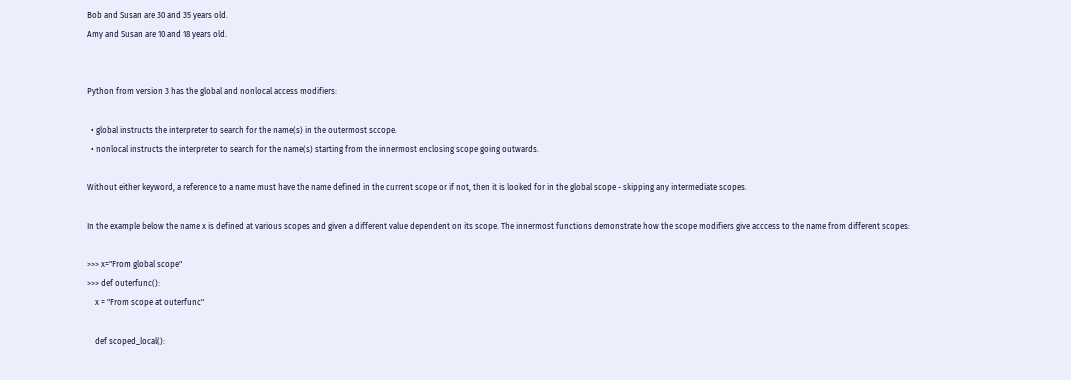Bob and Susan are 30 and 35 years old.
Amy and Susan are 10 and 18 years old.


Python from version 3 has the global and nonlocal access modifiers:

  • global instructs the interpreter to search for the name(s) in the outermost sccope.
  • nonlocal instructs the interpreter to search for the name(s) starting from the innermost enclosing scope going outwards.

Without either keyword, a reference to a name must have the name defined in the current scope or if not, then it is looked for in the global scope - skipping any intermediate scopes.

In the example below the name x is defined at various scopes and given a different value dependent on its scope. The innermost functions demonstrate how the scope modifiers give acccess to the name from different scopes:

>>> x="From global scope"
>>> def outerfunc():
    x = "From scope at outerfunc"

    def scoped_local():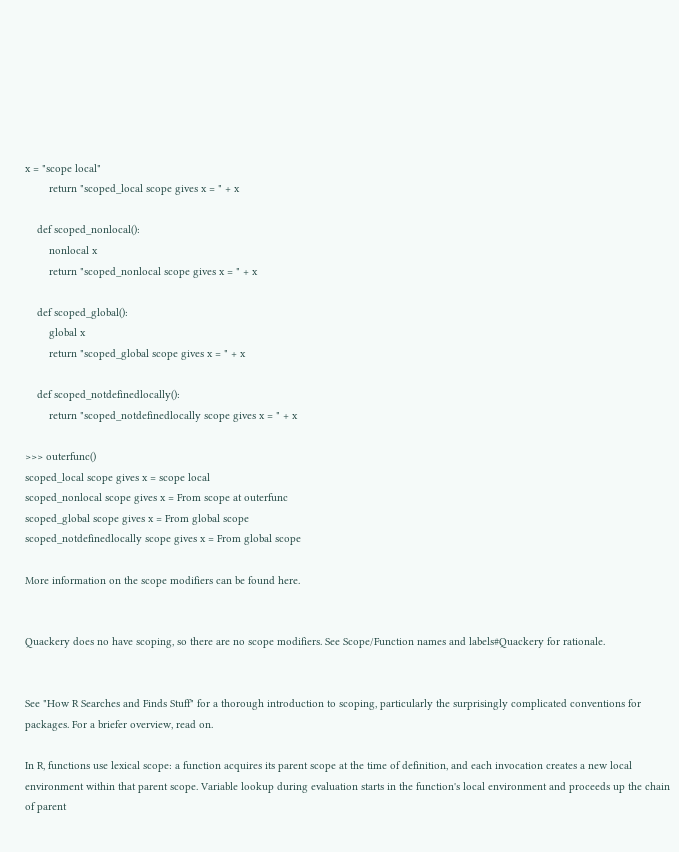x = "scope local"
        return "scoped_local scope gives x = " + x

    def scoped_nonlocal():
        nonlocal x
        return "scoped_nonlocal scope gives x = " + x

    def scoped_global():
        global x
        return "scoped_global scope gives x = " + x

    def scoped_notdefinedlocally():
        return "scoped_notdefinedlocally scope gives x = " + x

>>> outerfunc()
scoped_local scope gives x = scope local
scoped_nonlocal scope gives x = From scope at outerfunc
scoped_global scope gives x = From global scope
scoped_notdefinedlocally scope gives x = From global scope

More information on the scope modifiers can be found here.


Quackery does no have scoping, so there are no scope modifiers. See Scope/Function names and labels#Quackery for rationale.


See "How R Searches and Finds Stuff" for a thorough introduction to scoping, particularly the surprisingly complicated conventions for packages. For a briefer overview, read on.

In R, functions use lexical scope: a function acquires its parent scope at the time of definition, and each invocation creates a new local environment within that parent scope. Variable lookup during evaluation starts in the function's local environment and proceeds up the chain of parent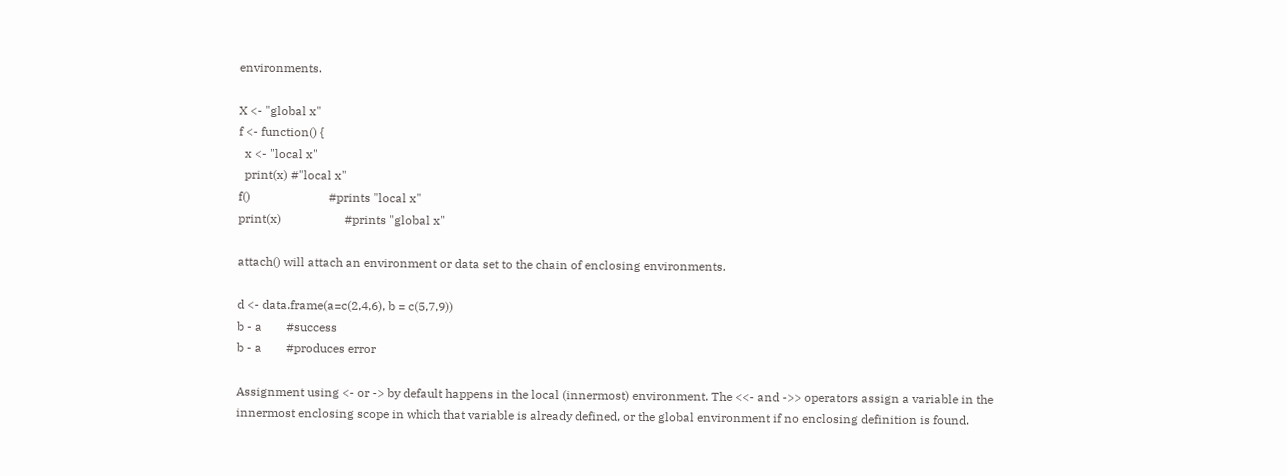environments.

X <- "global x"
f <- function() {
  x <- "local x"
  print(x) #"local x"
f()                          #prints "local x"
print(x)                     #prints "global x"

attach() will attach an environment or data set to the chain of enclosing environments.

d <- data.frame(a=c(2,4,6), b = c(5,7,9))
b - a        #success
b - a        #produces error

Assignment using <- or -> by default happens in the local (innermost) environment. The <<- and ->> operators assign a variable in the innermost enclosing scope in which that variable is already defined, or the global environment if no enclosing definition is found.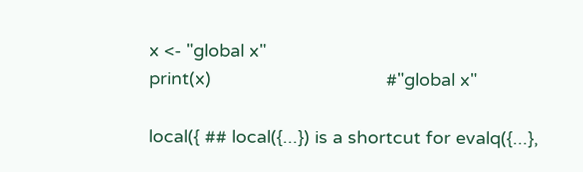x <- "global x"
print(x)                                   #"global x"

local({ ## local({...}) is a shortcut for evalq({...},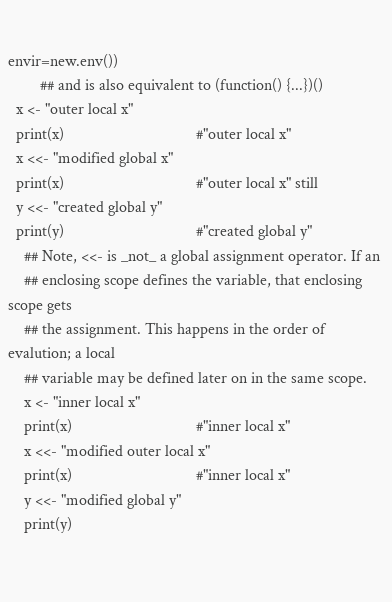envir=new.env())
        ## and is also equivalent to (function() {...})()
  x <- "outer local x"
  print(x)                                 #"outer local x"
  x <<- "modified global x"
  print(x)                                 #"outer local x" still
  y <<- "created global y"
  print(y)                                 #"created global y"
    ## Note, <<- is _not_ a global assignment operator. If an
    ## enclosing scope defines the variable, that enclosing scope gets
    ## the assignment. This happens in the order of evalution; a local
    ## variable may be defined later on in the same scope.
    x <- "inner local x"
    print(x)                               #"inner local x"
    x <<- "modified outer local x"
    print(x)                               #"inner local x"
    y <<- "modified global y"
    print(y)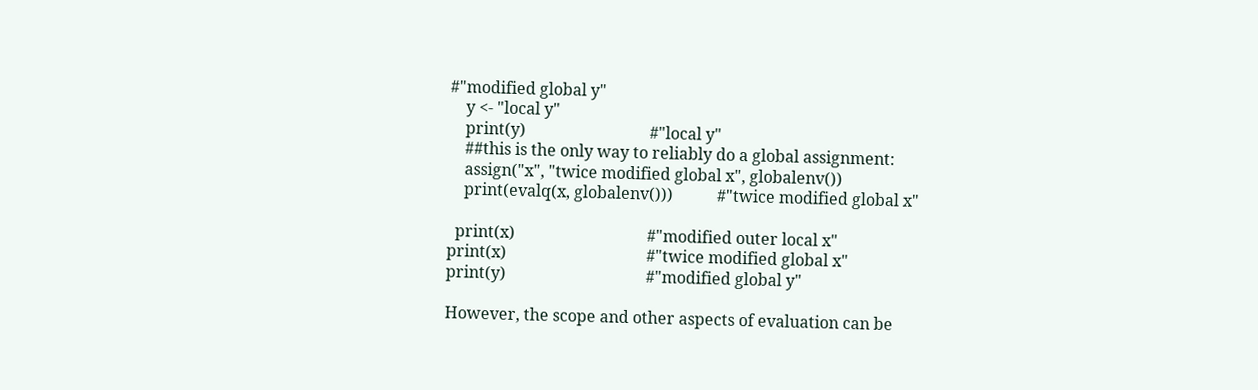#"modified global y"
    y <- "local y"
    print(y)                               #"local y"
    ##this is the only way to reliably do a global assignment:
    assign("x", "twice modified global x", globalenv())
    print(evalq(x, globalenv()))           #"twice modified global x"

  print(x)                                 #"modified outer local x"
print(x)                                   #"twice modified global x"
print(y)                                   #"modified global y"

However, the scope and other aspects of evaluation can be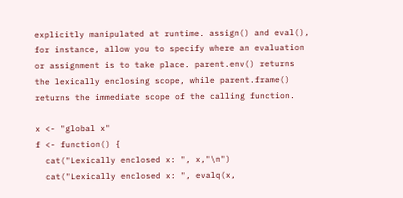explicitly manipulated at runtime. assign() and eval(), for instance, allow you to specify where an evaluation or assignment is to take place. parent.env() returns the lexically enclosing scope, while parent.frame() returns the immediate scope of the calling function.

x <- "global x"
f <- function() {
  cat("Lexically enclosed x: ", x,"\n")
  cat("Lexically enclosed x: ", evalq(x,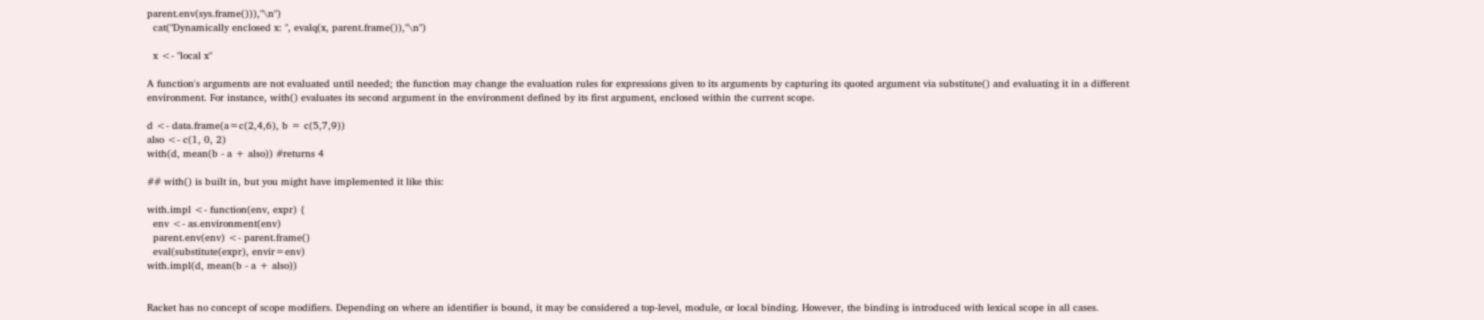parent.env(sys.frame())),"\n")
  cat("Dynamically enclosed x: ", evalq(x, parent.frame()),"\n")

  x <- "local x"

A function's arguments are not evaluated until needed; the function may change the evaluation rules for expressions given to its arguments by capturing its quoted argument via substitute() and evaluating it in a different environment. For instance, with() evaluates its second argument in the environment defined by its first argument, enclosed within the current scope.

d <- data.frame(a=c(2,4,6), b = c(5,7,9))
also <- c(1, 0, 2)
with(d, mean(b - a + also)) #returns 4

## with() is built in, but you might have implemented it like this:

with.impl <- function(env, expr) {
  env <- as.environment(env)
  parent.env(env) <- parent.frame()
  eval(substitute(expr), envir=env)
with.impl(d, mean(b - a + also))


Racket has no concept of scope modifiers. Depending on where an identifier is bound, it may be considered a top-level, module, or local binding. However, the binding is introduced with lexical scope in all cases.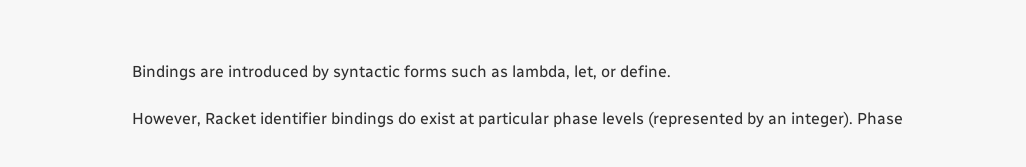Bindings are introduced by syntactic forms such as lambda, let, or define.

However, Racket identifier bindings do exist at particular phase levels (represented by an integer). Phase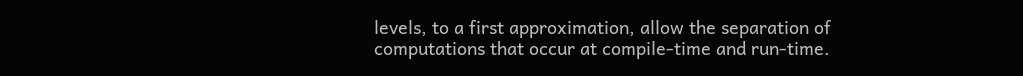levels, to a first approximation, allow the separation of computations that occur at compile-time and run-time.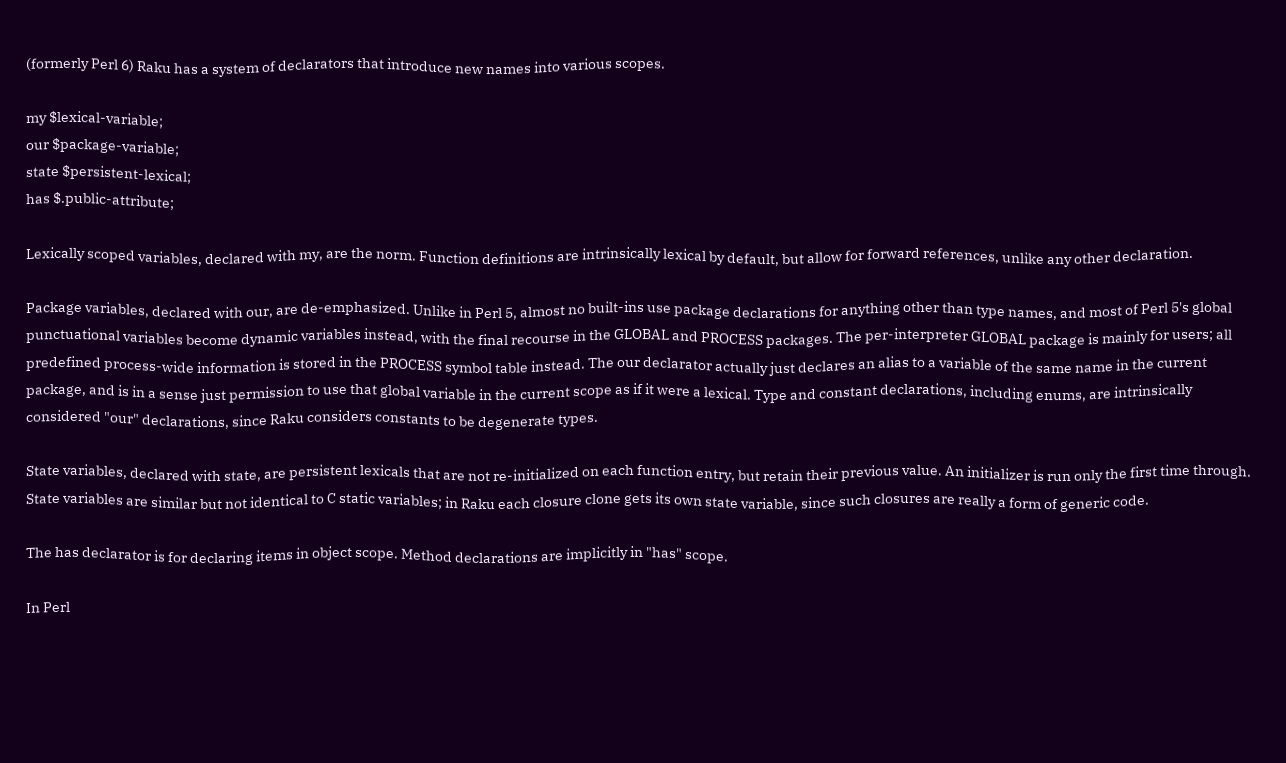(formerly Perl 6) Raku has a system of declarators that introduce new names into various scopes.

my $lexical-variable;
our $package-variable;
state $persistent-lexical;
has $.public-attribute;

Lexically scoped variables, declared with my, are the norm. Function definitions are intrinsically lexical by default, but allow for forward references, unlike any other declaration.

Package variables, declared with our, are de-emphasized. Unlike in Perl 5, almost no built-ins use package declarations for anything other than type names, and most of Perl 5's global punctuational variables become dynamic variables instead, with the final recourse in the GLOBAL and PROCESS packages. The per-interpreter GLOBAL package is mainly for users; all predefined process-wide information is stored in the PROCESS symbol table instead. The our declarator actually just declares an alias to a variable of the same name in the current package, and is in a sense just permission to use that global variable in the current scope as if it were a lexical. Type and constant declarations, including enums, are intrinsically considered "our" declarations, since Raku considers constants to be degenerate types.

State variables, declared with state, are persistent lexicals that are not re-initialized on each function entry, but retain their previous value. An initializer is run only the first time through. State variables are similar but not identical to C static variables; in Raku each closure clone gets its own state variable, since such closures are really a form of generic code.

The has declarator is for declaring items in object scope. Method declarations are implicitly in "has" scope.

In Perl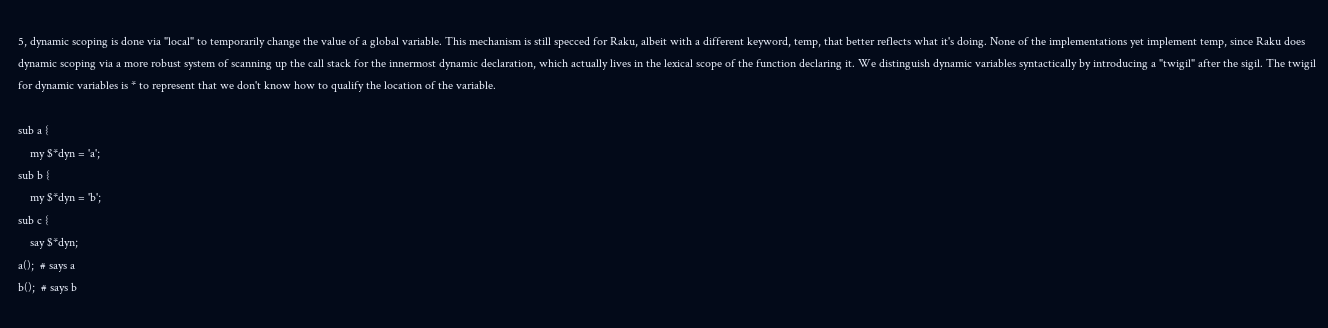5, dynamic scoping is done via "local" to temporarily change the value of a global variable. This mechanism is still specced for Raku, albeit with a different keyword, temp, that better reflects what it's doing. None of the implementations yet implement temp, since Raku does dynamic scoping via a more robust system of scanning up the call stack for the innermost dynamic declaration, which actually lives in the lexical scope of the function declaring it. We distinguish dynamic variables syntactically by introducing a "twigil" after the sigil. The twigil for dynamic variables is * to represent that we don't know how to qualify the location of the variable.

sub a {
    my $*dyn = 'a';
sub b {
    my $*dyn = 'b';
sub c {
    say $*dyn;
a();  # says a
b();  # says b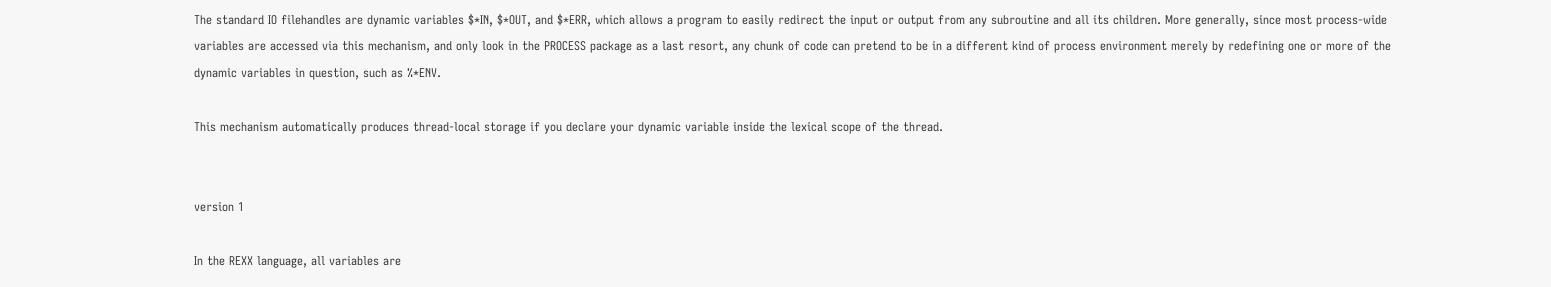The standard IO filehandles are dynamic variables $*IN, $*OUT, and $*ERR, which allows a program to easily redirect the input or output from any subroutine and all its children. More generally, since most process-wide variables are accessed via this mechanism, and only look in the PROCESS package as a last resort, any chunk of code can pretend to be in a different kind of process environment merely by redefining one or more of the dynamic variables in question, such as %*ENV.

This mechanism automatically produces thread-local storage if you declare your dynamic variable inside the lexical scope of the thread.


version 1

In the REXX language, all variables are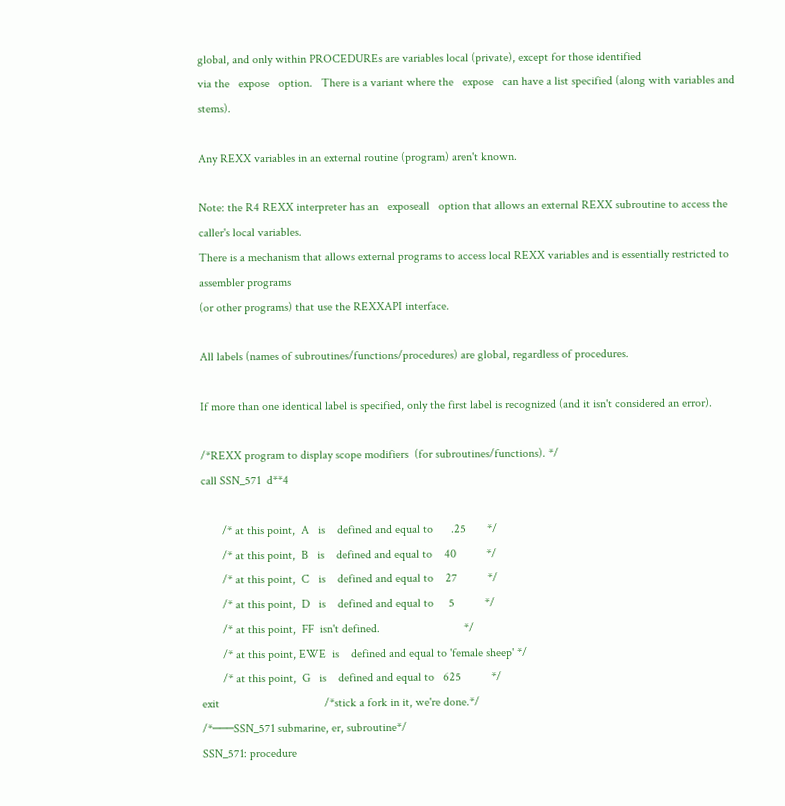global, and only within PROCEDUREs are variables local (private), except for those identified
via the   expose   option.   There is a variant where the   expose   can have a list specified (along with variables and stems).

Any REXX variables in an external routine (program) aren't known.

Note: the R4 REXX interpreter has an   exposeall   option that allows an external REXX subroutine to access the caller's local variables.
There is a mechanism that allows external programs to access local REXX variables and is essentially restricted to assembler programs
(or other programs) that use the REXXAPI interface.

All labels (names of subroutines/functions/procedures) are global, regardless of procedures.

If more than one identical label is specified, only the first label is recognized (and it isn't considered an error).

/*REXX program to display scope modifiers  (for subroutines/functions). */
call SSN_571  d**4

       /* at this point,  A   is    defined and equal to      .25       */
       /* at this point,  B   is    defined and equal to    40          */
       /* at this point,  C   is    defined and equal to    27          */
       /* at this point,  D   is    defined and equal to     5          */
       /* at this point,  FF  isn't defined.                            */
       /* at this point, EWE  is    defined and equal to 'female sheep' */
       /* at this point,  G   is    defined and equal to   625          */
exit                                   /*stick a fork in it, we're done.*/
/*───SSN_571 submarine, er, subroutine*/
SSN_571: procedure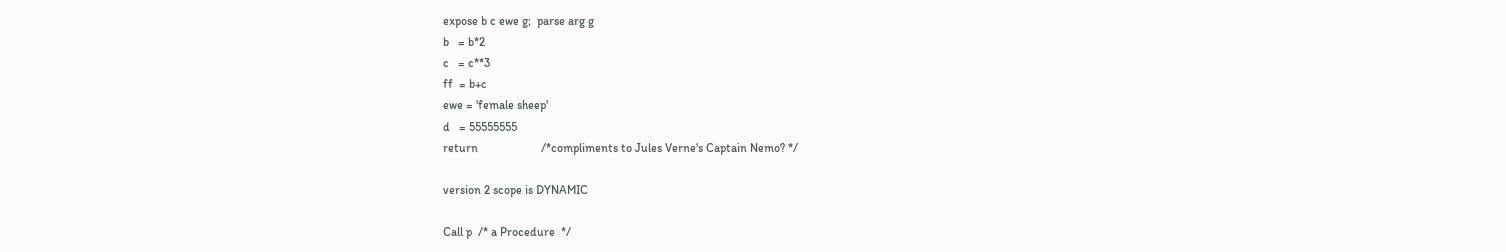expose b c ewe g;  parse arg g
b   = b*2
c   = c**3
ff  = b+c
ewe = 'female sheep'
d   = 55555555
return                     /*compliments to Jules Verne's Captain Nemo? */

version 2 scope is DYNAMIC

Call p  /* a Procedure  */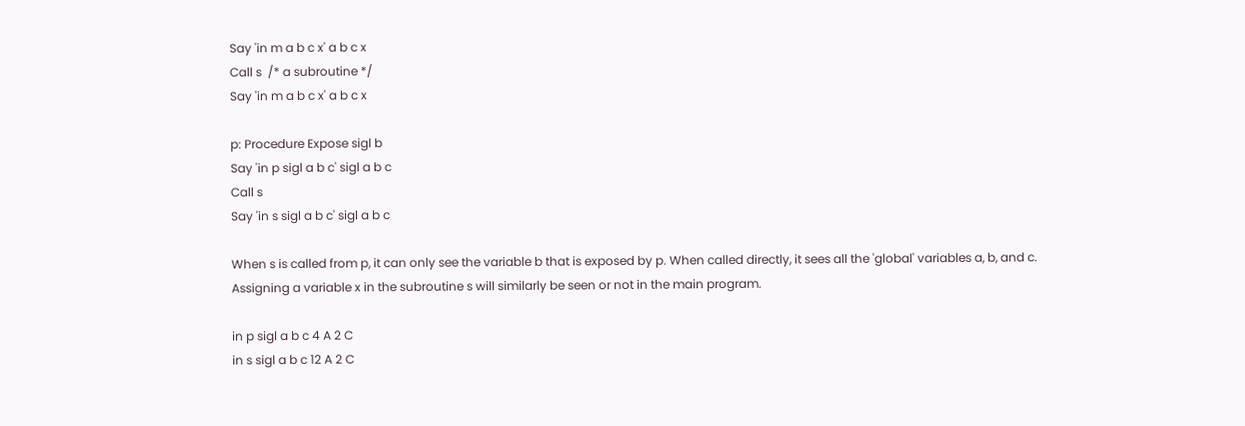Say 'in m a b c x' a b c x
Call s  /* a subroutine */
Say 'in m a b c x' a b c x

p: Procedure Expose sigl b
Say 'in p sigl a b c' sigl a b c
Call s
Say 'in s sigl a b c' sigl a b c

When s is called from p, it can only see the variable b that is exposed by p. When called directly, it sees all the 'global' variables a, b, and c.
Assigning a variable x in the subroutine s will similarly be seen or not in the main program.

in p sigl a b c 4 A 2 C
in s sigl a b c 12 A 2 C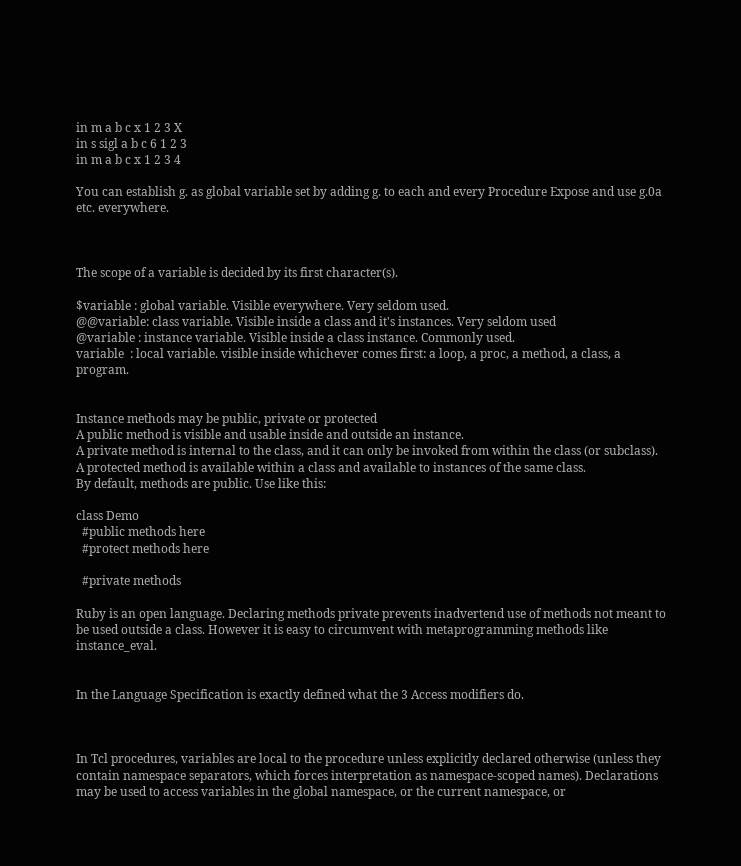in m a b c x 1 2 3 X
in s sigl a b c 6 1 2 3
in m a b c x 1 2 3 4

You can establish g. as global variable set by adding g. to each and every Procedure Expose and use g.0a etc. everywhere.



The scope of a variable is decided by its first character(s).

$variable : global variable. Visible everywhere. Very seldom used.
@@variable: class variable. Visible inside a class and it's instances. Very seldom used
@variable : instance variable. Visible inside a class instance. Commonly used.
variable  : local variable. visible inside whichever comes first: a loop, a proc, a method, a class, a program.


Instance methods may be public, private or protected
A public method is visible and usable inside and outside an instance.
A private method is internal to the class, and it can only be invoked from within the class (or subclass).
A protected method is available within a class and available to instances of the same class.
By default, methods are public. Use like this:

class Demo
  #public methods here
  #protect methods here

  #private methods

Ruby is an open language. Declaring methods private prevents inadvertend use of methods not meant to be used outside a class. However it is easy to circumvent with metaprogramming methods like instance_eval.


In the Language Specification is exactly defined what the 3 Access modifiers do.



In Tcl procedures, variables are local to the procedure unless explicitly declared otherwise (unless they contain namespace separators, which forces interpretation as namespace-scoped names). Declarations may be used to access variables in the global namespace, or the current namespace, or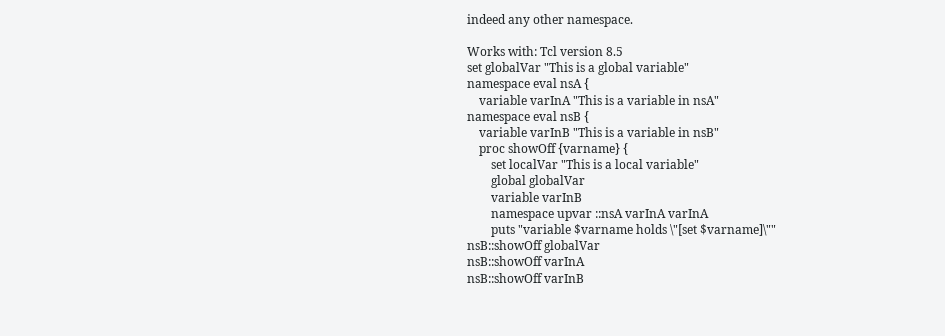indeed any other namespace.

Works with: Tcl version 8.5
set globalVar "This is a global variable"
namespace eval nsA {
    variable varInA "This is a variable in nsA"
namespace eval nsB {
    variable varInB "This is a variable in nsB"
    proc showOff {varname} {
        set localVar "This is a local variable"
        global globalVar
        variable varInB
        namespace upvar ::nsA varInA varInA
        puts "variable $varname holds \"[set $varname]\""
nsB::showOff globalVar
nsB::showOff varInA
nsB::showOff varInB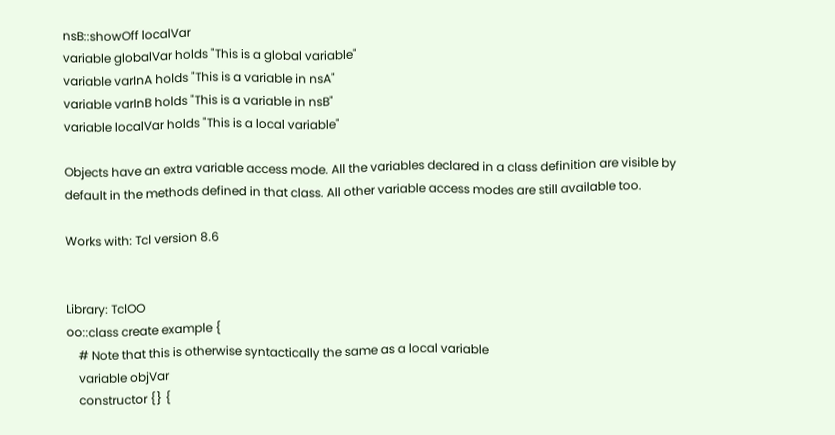nsB::showOff localVar
variable globalVar holds "This is a global variable"
variable varInA holds "This is a variable in nsA"
variable varInB holds "This is a variable in nsB"
variable localVar holds "This is a local variable"

Objects have an extra variable access mode. All the variables declared in a class definition are visible by default in the methods defined in that class. All other variable access modes are still available too.

Works with: Tcl version 8.6


Library: TclOO
oo::class create example {
    # Note that this is otherwise syntactically the same as a local variable
    variable objVar
    constructor {} {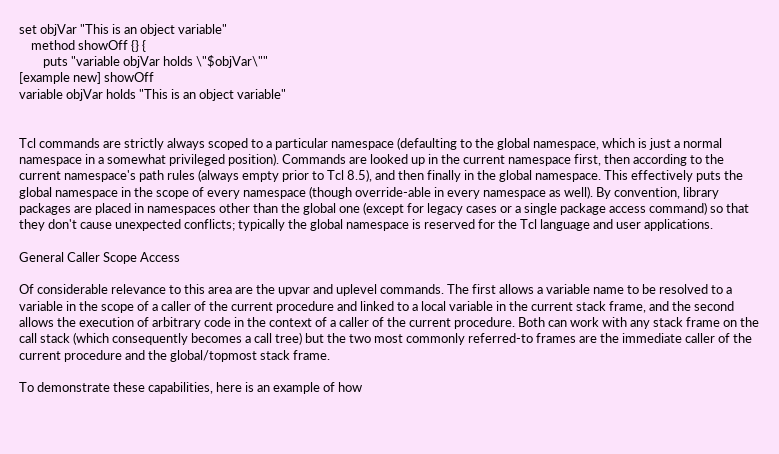set objVar "This is an object variable"
    method showOff {} {
        puts "variable objVar holds \"$objVar\""
[example new] showOff
variable objVar holds "This is an object variable"


Tcl commands are strictly always scoped to a particular namespace (defaulting to the global namespace, which is just a normal namespace in a somewhat privileged position). Commands are looked up in the current namespace first, then according to the current namespace's path rules (always empty prior to Tcl 8.5), and then finally in the global namespace. This effectively puts the global namespace in the scope of every namespace (though override-able in every namespace as well). By convention, library packages are placed in namespaces other than the global one (except for legacy cases or a single package access command) so that they don't cause unexpected conflicts; typically the global namespace is reserved for the Tcl language and user applications.

General Caller Scope Access

Of considerable relevance to this area are the upvar and uplevel commands. The first allows a variable name to be resolved to a variable in the scope of a caller of the current procedure and linked to a local variable in the current stack frame, and the second allows the execution of arbitrary code in the context of a caller of the current procedure. Both can work with any stack frame on the call stack (which consequently becomes a call tree) but the two most commonly referred-to frames are the immediate caller of the current procedure and the global/topmost stack frame.

To demonstrate these capabilities, here is an example of how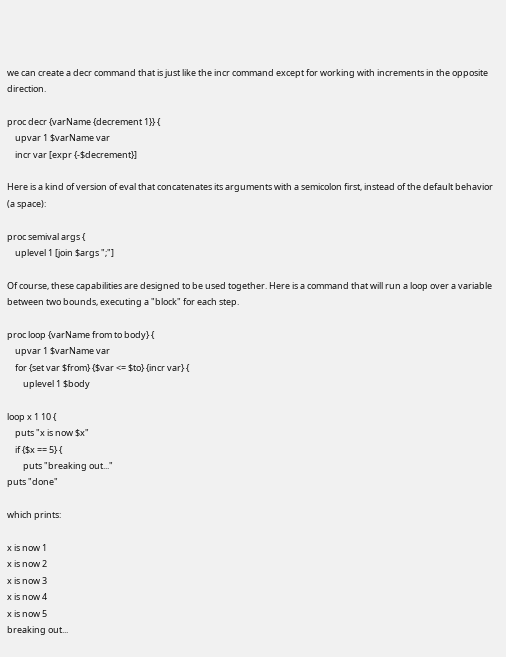we can create a decr command that is just like the incr command except for working with increments in the opposite direction.

proc decr {varName {decrement 1}} {
    upvar 1 $varName var
    incr var [expr {-$decrement}]

Here is a kind of version of eval that concatenates its arguments with a semicolon first, instead of the default behavior (a space):

proc semival args {
    uplevel 1 [join $args ";"]

Of course, these capabilities are designed to be used together. Here is a command that will run a loop over a variable between two bounds, executing a "block" for each step.

proc loop {varName from to body} {
    upvar 1 $varName var
    for {set var $from} {$var <= $to} {incr var} {
        uplevel 1 $body

loop x 1 10 {
    puts "x is now $x"
    if {$x == 5} {
        puts "breaking out..."
puts "done"

which prints:

x is now 1
x is now 2
x is now 3
x is now 4
x is now 5
breaking out...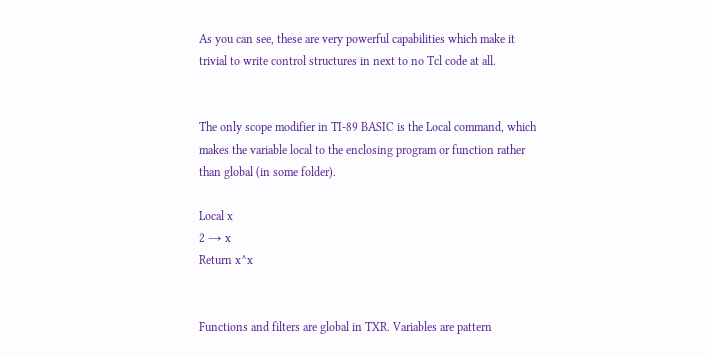As you can see, these are very powerful capabilities which make it trivial to write control structures in next to no Tcl code at all.


The only scope modifier in TI-89 BASIC is the Local command, which makes the variable local to the enclosing program or function rather than global (in some folder).

Local x
2 → x
Return x^x


Functions and filters are global in TXR. Variables are pattern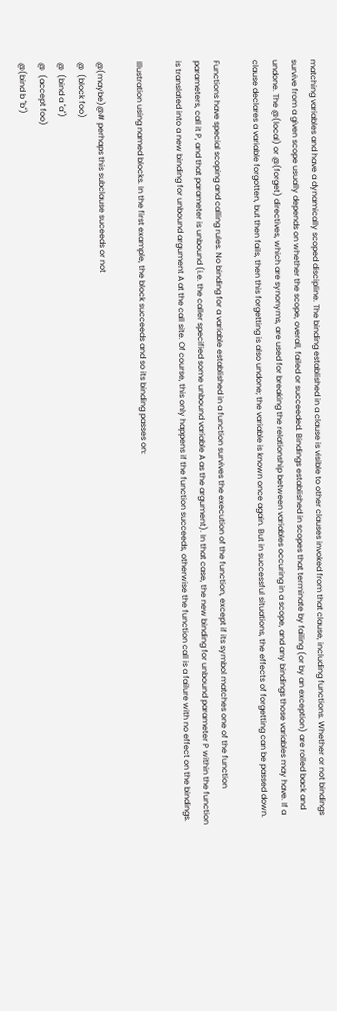matching variables and have a dynamically scoped discipline. The binding established in a clause is visible to other clauses invoked from that clause, including functions. Whether or not bindings survive from a given scope usually depends on whether the scope, overall, failed or succeeded. Bindings established in scopes that terminate by failing (or by an exception) are rolled back and undone. The @(local) or @(forget) directives, which are synonyms, are used for breaking the relationship between variables occuring in a scope, and any bindings those variables may have. If a clause declares a variable forgotten, but then fails, then this forgetting is also undone; the variable is known once again. But in successful situations, the effects of forgetting can be passed down.

Functions have special scoping and calling rules. No binding for a variable established in a function survives the execution of the function, except if its symbol matches one of the function parameters, call it P, and that parameter is unbound (i.e. the caller specified some unbound variable A as the argument). In that case, the new binding for unbound parameter P within the function is translated into a new binding for unbound argument A at the call site. Of course, this only happens if the function succeeds, otherwise the function call is a failure with no effect on the bindings.

Illustration using named blocks. In the first example, the block succeeds and so its binding passes on:

@(maybe)@# perhaps this subclause suceeds or not
@  (block foo)
@  (bind a "a")
@  (accept foo)
@(bind b "b")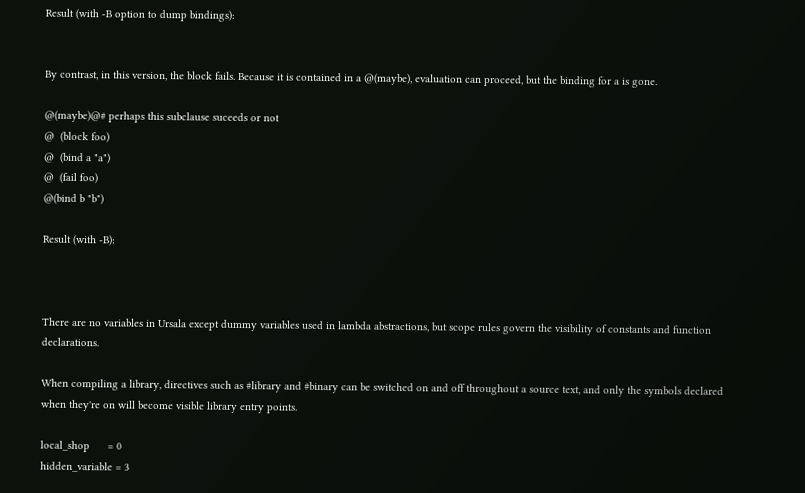Result (with -B option to dump bindings):


By contrast, in this version, the block fails. Because it is contained in a @(maybe), evaluation can proceed, but the binding for a is gone.

@(maybe)@# perhaps this subclause suceeds or not
@  (block foo)
@  (bind a "a")
@  (fail foo)
@(bind b "b")

Result (with -B):



There are no variables in Ursala except dummy variables used in lambda abstractions, but scope rules govern the visibility of constants and function declarations.

When compiling a library, directives such as #library and #binary can be switched on and off throughout a source text, and only the symbols declared when they're on will become visible library entry points.

local_shop      = 0
hidden_variable = 3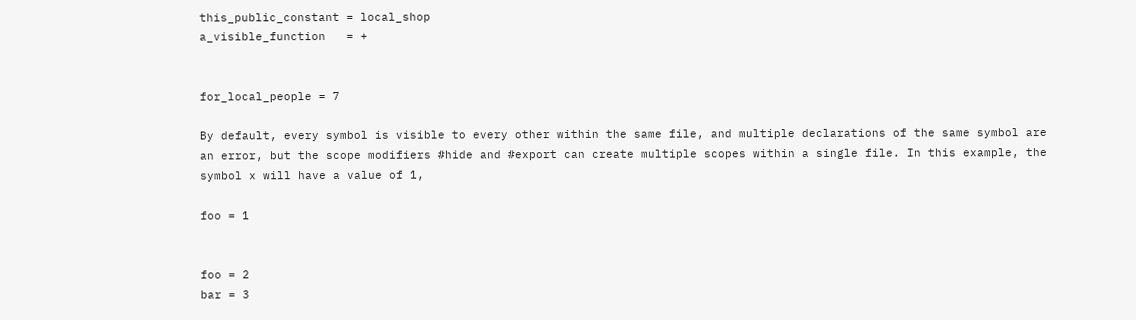this_public_constant = local_shop
a_visible_function   = +


for_local_people = 7

By default, every symbol is visible to every other within the same file, and multiple declarations of the same symbol are an error, but the scope modifiers #hide and #export can create multiple scopes within a single file. In this example, the symbol x will have a value of 1,

foo = 1


foo = 2
bar = 3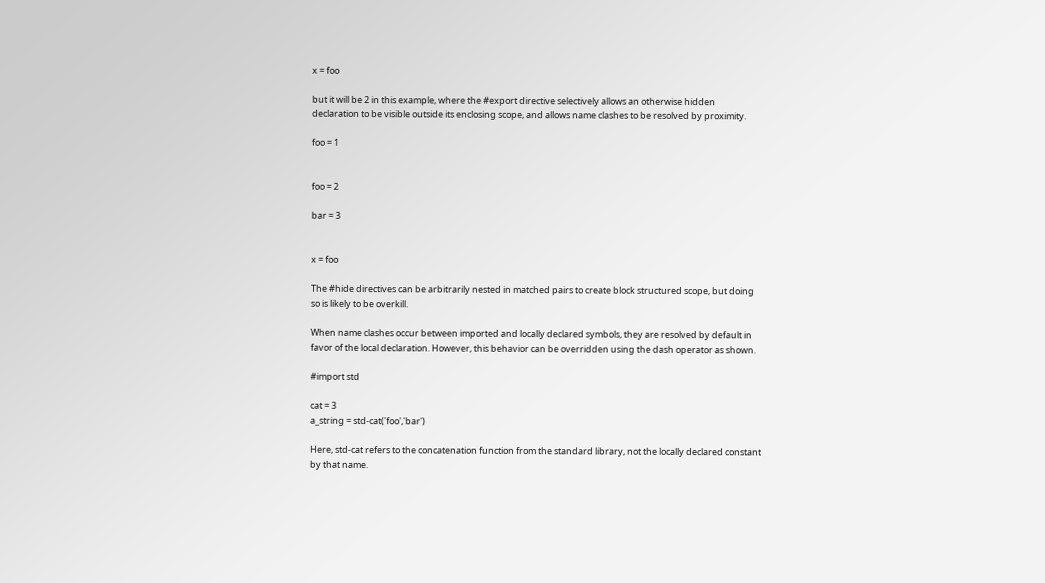x = foo

but it will be 2 in this example, where the #export directive selectively allows an otherwise hidden declaration to be visible outside its enclosing scope, and allows name clashes to be resolved by proximity.

foo = 1


foo = 2

bar = 3


x = foo

The #hide directives can be arbitrarily nested in matched pairs to create block structured scope, but doing so is likely to be overkill.

When name clashes occur between imported and locally declared symbols, they are resolved by default in favor of the local declaration. However, this behavior can be overridden using the dash operator as shown.

#import std

cat = 3
a_string = std-cat('foo','bar')

Here, std-cat refers to the concatenation function from the standard library, not the locally declared constant by that name.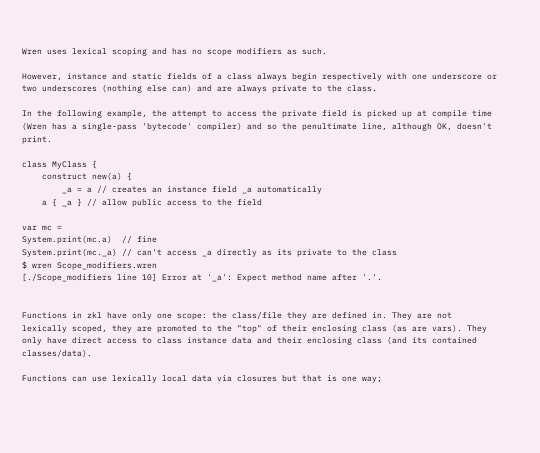Wren uses lexical scoping and has no scope modifiers as such.

However, instance and static fields of a class always begin respectively with one underscore or two underscores (nothing else can) and are always private to the class.

In the following example, the attempt to access the private field is picked up at compile time (Wren has a single-pass 'bytecode' compiler) and so the penultimate line, although OK, doesn't print.

class MyClass {
    construct new(a) {
        _a = a // creates an instance field _a automatically
    a { _a } // allow public access to the field

var mc =
System.print(mc.a)  // fine
System.print(mc._a) // can't access _a directly as its private to the class
$ wren Scope_modifiers.wren
[./Scope_modifiers line 10] Error at '_a': Expect method name after '.'.


Functions in zkl have only one scope: the class/file they are defined in. They are not lexically scoped, they are promoted to the "top" of their enclosing class (as are vars). They only have direct access to class instance data and their enclosing class (and its contained classes/data).

Functions can use lexically local data via closures but that is one way;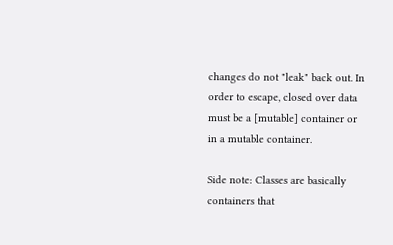changes do not "leak" back out. In order to escape, closed over data must be a [mutable] container or in a mutable container.

Side note: Classes are basically containers that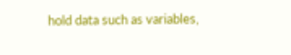hold data such as variables,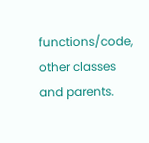functions/code, other classes and parents.